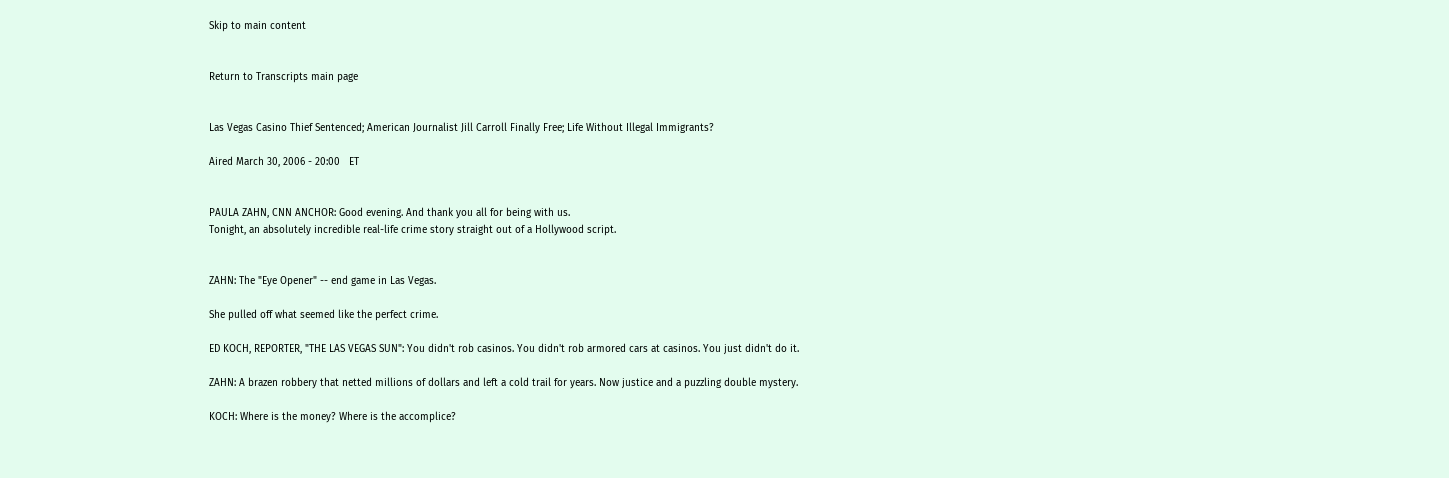Skip to main content


Return to Transcripts main page


Las Vegas Casino Thief Sentenced; American Journalist Jill Carroll Finally Free; Life Without Illegal Immigrants?

Aired March 30, 2006 - 20:00   ET


PAULA ZAHN, CNN ANCHOR: Good evening. And thank you all for being with us.
Tonight, an absolutely incredible real-life crime story straight out of a Hollywood script.


ZAHN: The "Eye Opener" -- end game in Las Vegas.

She pulled off what seemed like the perfect crime.

ED KOCH, REPORTER, "THE LAS VEGAS SUN": You didn't rob casinos. You didn't rob armored cars at casinos. You just didn't do it.

ZAHN: A brazen robbery that netted millions of dollars and left a cold trail for years. Now justice and a puzzling double mystery.

KOCH: Where is the money? Where is the accomplice?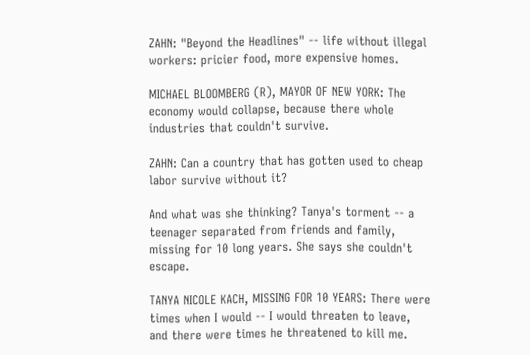ZAHN: "Beyond the Headlines" -- life without illegal workers: pricier food, more expensive homes.

MICHAEL BLOOMBERG (R), MAYOR OF NEW YORK: The economy would collapse, because there whole industries that couldn't survive.

ZAHN: Can a country that has gotten used to cheap labor survive without it?

And what was she thinking? Tanya's torment -- a teenager separated from friends and family, missing for 10 long years. She says she couldn't escape.

TANYA NICOLE KACH, MISSING FOR 10 YEARS: There were times when I would -- I would threaten to leave, and there were times he threatened to kill me.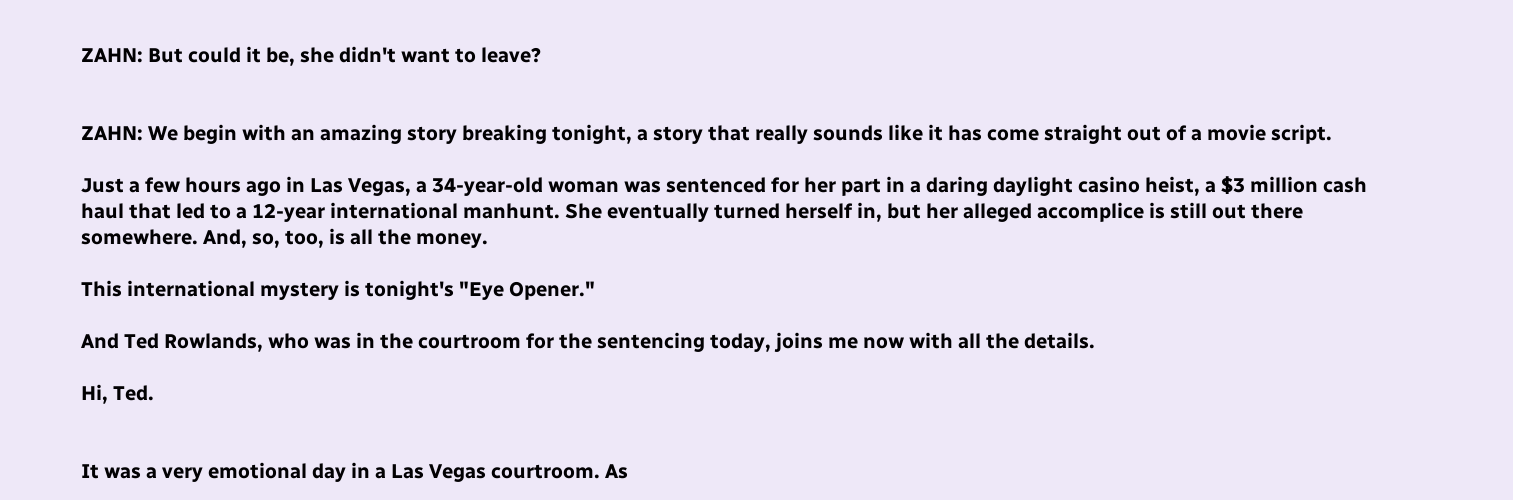ZAHN: But could it be, she didn't want to leave?


ZAHN: We begin with an amazing story breaking tonight, a story that really sounds like it has come straight out of a movie script.

Just a few hours ago in Las Vegas, a 34-year-old woman was sentenced for her part in a daring daylight casino heist, a $3 million cash haul that led to a 12-year international manhunt. She eventually turned herself in, but her alleged accomplice is still out there somewhere. And, so, too, is all the money.

This international mystery is tonight's "Eye Opener."

And Ted Rowlands, who was in the courtroom for the sentencing today, joins me now with all the details.

Hi, Ted.


It was a very emotional day in a Las Vegas courtroom. As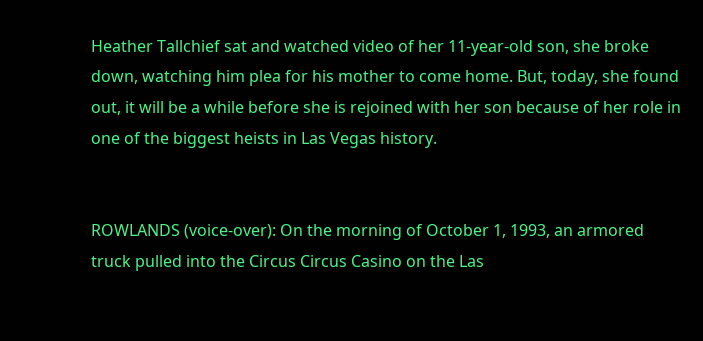Heather Tallchief sat and watched video of her 11-year-old son, she broke down, watching him plea for his mother to come home. But, today, she found out, it will be a while before she is rejoined with her son because of her role in one of the biggest heists in Las Vegas history.


ROWLANDS (voice-over): On the morning of October 1, 1993, an armored truck pulled into the Circus Circus Casino on the Las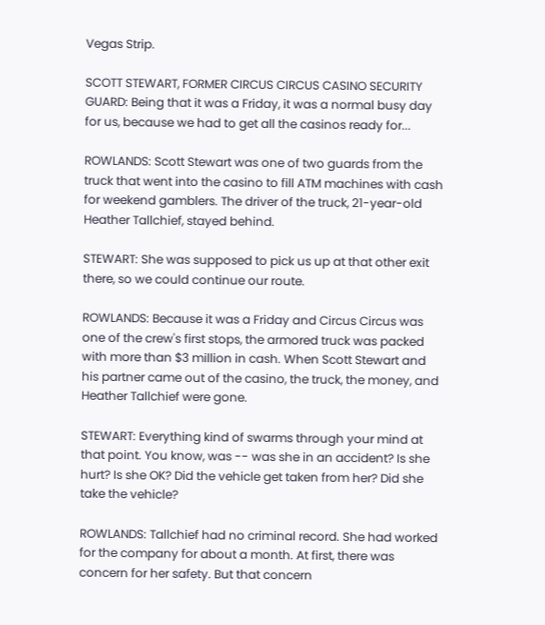Vegas Strip.

SCOTT STEWART, FORMER CIRCUS CIRCUS CASINO SECURITY GUARD: Being that it was a Friday, it was a normal busy day for us, because we had to get all the casinos ready for...

ROWLANDS: Scott Stewart was one of two guards from the truck that went into the casino to fill ATM machines with cash for weekend gamblers. The driver of the truck, 21-year-old Heather Tallchief, stayed behind.

STEWART: She was supposed to pick us up at that other exit there, so we could continue our route.

ROWLANDS: Because it was a Friday and Circus Circus was one of the crew's first stops, the armored truck was packed with more than $3 million in cash. When Scott Stewart and his partner came out of the casino, the truck, the money, and Heather Tallchief were gone.

STEWART: Everything kind of swarms through your mind at that point. You know, was -- was she in an accident? Is she hurt? Is she OK? Did the vehicle get taken from her? Did she take the vehicle?

ROWLANDS: Tallchief had no criminal record. She had worked for the company for about a month. At first, there was concern for her safety. But that concern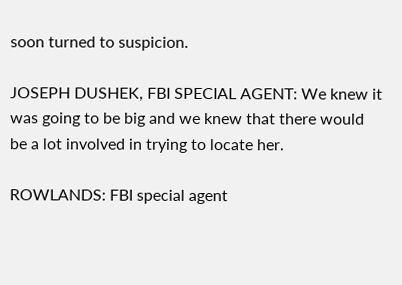soon turned to suspicion.

JOSEPH DUSHEK, FBI SPECIAL AGENT: We knew it was going to be big and we knew that there would be a lot involved in trying to locate her.

ROWLANDS: FBI special agent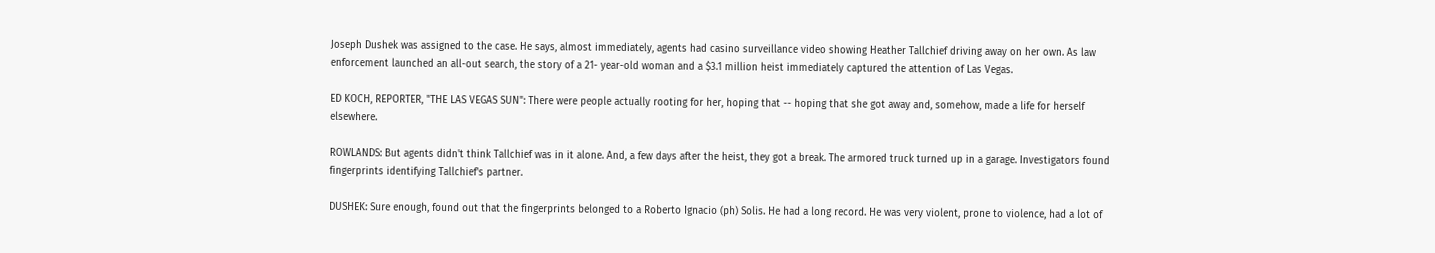Joseph Dushek was assigned to the case. He says, almost immediately, agents had casino surveillance video showing Heather Tallchief driving away on her own. As law enforcement launched an all-out search, the story of a 21- year-old woman and a $3.1 million heist immediately captured the attention of Las Vegas.

ED KOCH, REPORTER, "THE LAS VEGAS SUN": There were people actually rooting for her, hoping that -- hoping that she got away and, somehow, made a life for herself elsewhere.

ROWLANDS: But agents didn't think Tallchief was in it alone. And, a few days after the heist, they got a break. The armored truck turned up in a garage. Investigators found fingerprints identifying Tallchief's partner.

DUSHEK: Sure enough, found out that the fingerprints belonged to a Roberto Ignacio (ph) Solis. He had a long record. He was very violent, prone to violence, had a lot of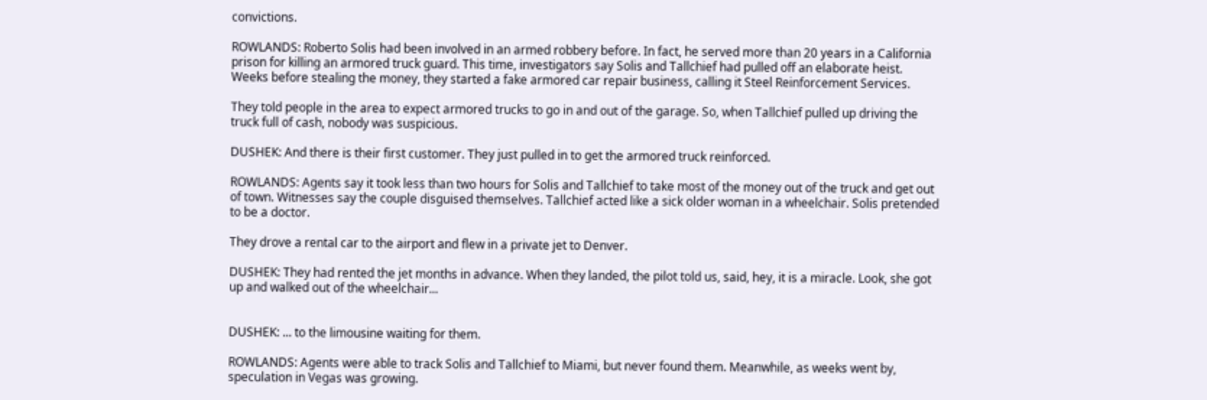convictions.

ROWLANDS: Roberto Solis had been involved in an armed robbery before. In fact, he served more than 20 years in a California prison for killing an armored truck guard. This time, investigators say Solis and Tallchief had pulled off an elaborate heist. Weeks before stealing the money, they started a fake armored car repair business, calling it Steel Reinforcement Services.

They told people in the area to expect armored trucks to go in and out of the garage. So, when Tallchief pulled up driving the truck full of cash, nobody was suspicious.

DUSHEK: And there is their first customer. They just pulled in to get the armored truck reinforced.

ROWLANDS: Agents say it took less than two hours for Solis and Tallchief to take most of the money out of the truck and get out of town. Witnesses say the couple disguised themselves. Tallchief acted like a sick older woman in a wheelchair. Solis pretended to be a doctor.

They drove a rental car to the airport and flew in a private jet to Denver.

DUSHEK: They had rented the jet months in advance. When they landed, the pilot told us, said, hey, it is a miracle. Look, she got up and walked out of the wheelchair...


DUSHEK: ... to the limousine waiting for them.

ROWLANDS: Agents were able to track Solis and Tallchief to Miami, but never found them. Meanwhile, as weeks went by, speculation in Vegas was growing.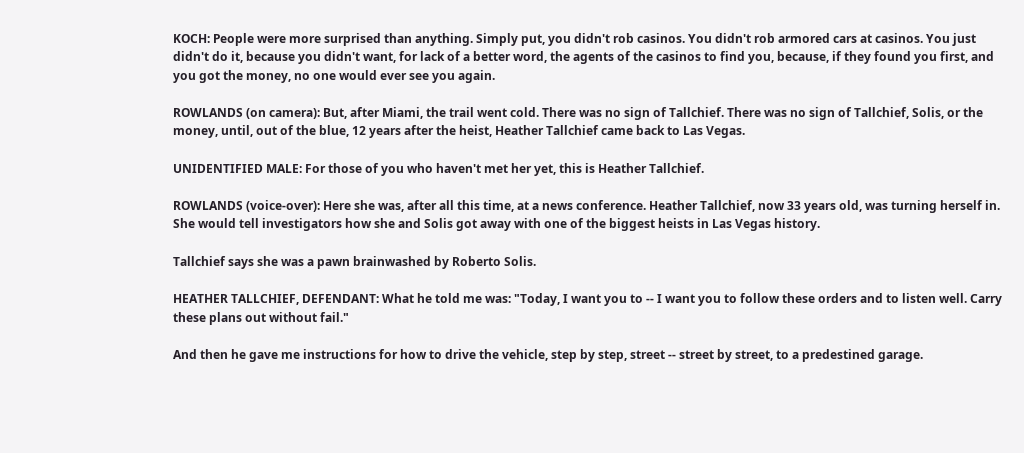KOCH: People were more surprised than anything. Simply put, you didn't rob casinos. You didn't rob armored cars at casinos. You just didn't do it, because you didn't want, for lack of a better word, the agents of the casinos to find you, because, if they found you first, and you got the money, no one would ever see you again.

ROWLANDS (on camera): But, after Miami, the trail went cold. There was no sign of Tallchief. There was no sign of Tallchief, Solis, or the money, until, out of the blue, 12 years after the heist, Heather Tallchief came back to Las Vegas.

UNIDENTIFIED MALE: For those of you who haven't met her yet, this is Heather Tallchief.

ROWLANDS (voice-over): Here she was, after all this time, at a news conference. Heather Tallchief, now 33 years old, was turning herself in. She would tell investigators how she and Solis got away with one of the biggest heists in Las Vegas history.

Tallchief says she was a pawn brainwashed by Roberto Solis.

HEATHER TALLCHIEF, DEFENDANT: What he told me was: "Today, I want you to -- I want you to follow these orders and to listen well. Carry these plans out without fail."

And then he gave me instructions for how to drive the vehicle, step by step, street -- street by street, to a predestined garage.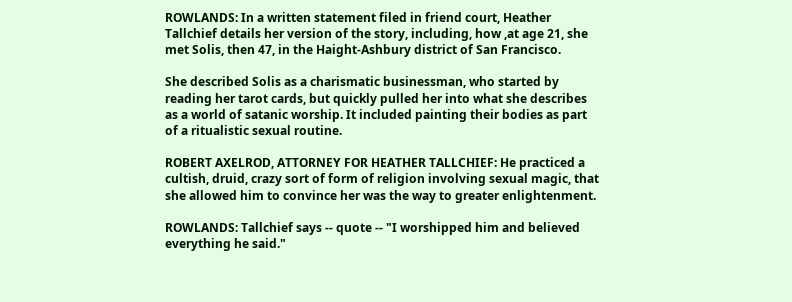ROWLANDS: In a written statement filed in friend court, Heather Tallchief details her version of the story, including, how ,at age 21, she met Solis, then 47, in the Haight-Ashbury district of San Francisco.

She described Solis as a charismatic businessman, who started by reading her tarot cards, but quickly pulled her into what she describes as a world of satanic worship. It included painting their bodies as part of a ritualistic sexual routine.

ROBERT AXELROD, ATTORNEY FOR HEATHER TALLCHIEF: He practiced a cultish, druid, crazy sort of form of religion involving sexual magic, that she allowed him to convince her was the way to greater enlightenment.

ROWLANDS: Tallchief says -- quote -- "I worshipped him and believed everything he said."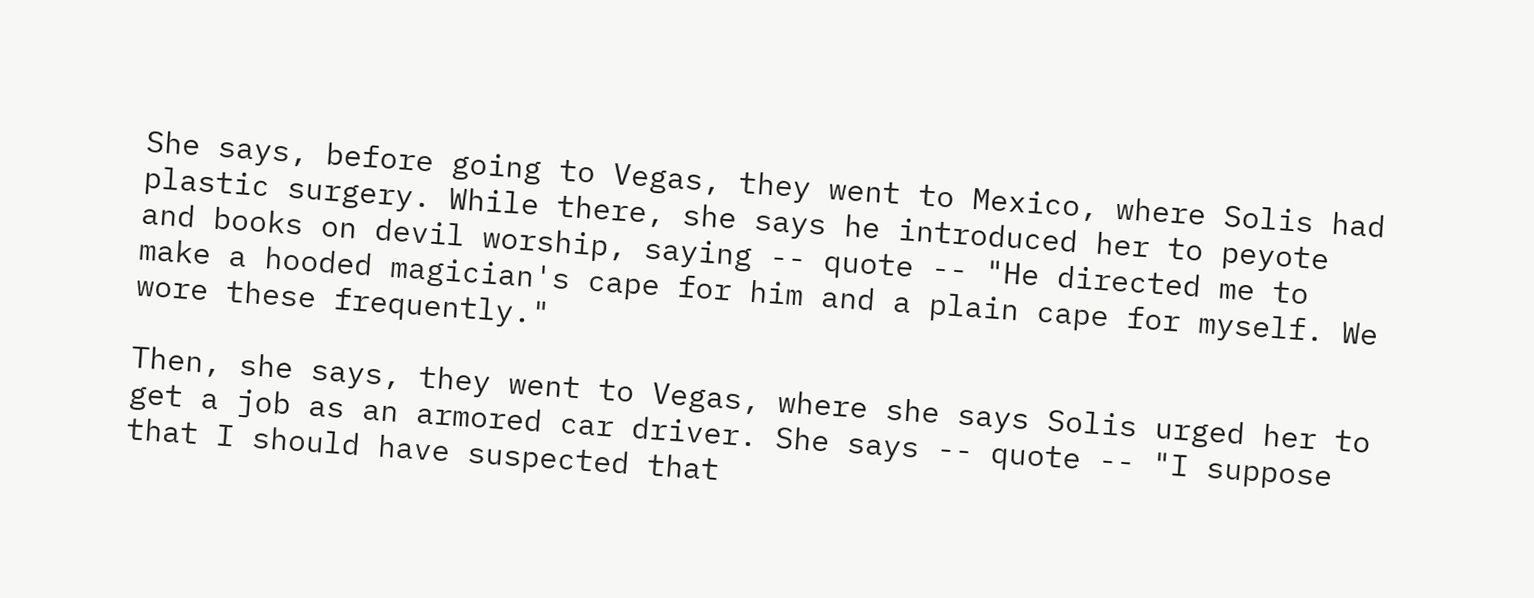She says, before going to Vegas, they went to Mexico, where Solis had plastic surgery. While there, she says he introduced her to peyote and books on devil worship, saying -- quote -- "He directed me to make a hooded magician's cape for him and a plain cape for myself. We wore these frequently."

Then, she says, they went to Vegas, where she says Solis urged her to get a job as an armored car driver. She says -- quote -- "I suppose that I should have suspected that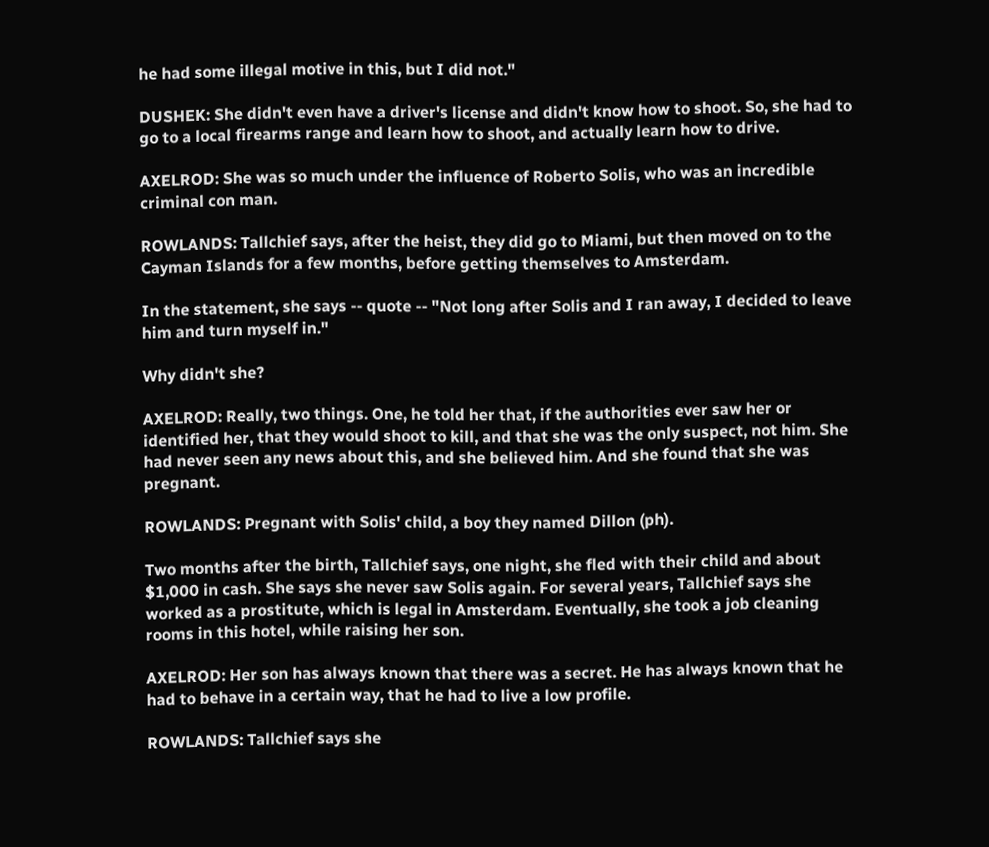he had some illegal motive in this, but I did not."

DUSHEK: She didn't even have a driver's license and didn't know how to shoot. So, she had to go to a local firearms range and learn how to shoot, and actually learn how to drive.

AXELROD: She was so much under the influence of Roberto Solis, who was an incredible criminal con man.

ROWLANDS: Tallchief says, after the heist, they did go to Miami, but then moved on to the Cayman Islands for a few months, before getting themselves to Amsterdam.

In the statement, she says -- quote -- "Not long after Solis and I ran away, I decided to leave him and turn myself in."

Why didn't she?

AXELROD: Really, two things. One, he told her that, if the authorities ever saw her or identified her, that they would shoot to kill, and that she was the only suspect, not him. She had never seen any news about this, and she believed him. And she found that she was pregnant.

ROWLANDS: Pregnant with Solis' child, a boy they named Dillon (ph).

Two months after the birth, Tallchief says, one night, she fled with their child and about $1,000 in cash. She says she never saw Solis again. For several years, Tallchief says she worked as a prostitute, which is legal in Amsterdam. Eventually, she took a job cleaning rooms in this hotel, while raising her son.

AXELROD: Her son has always known that there was a secret. He has always known that he had to behave in a certain way, that he had to live a low profile.

ROWLANDS: Tallchief says she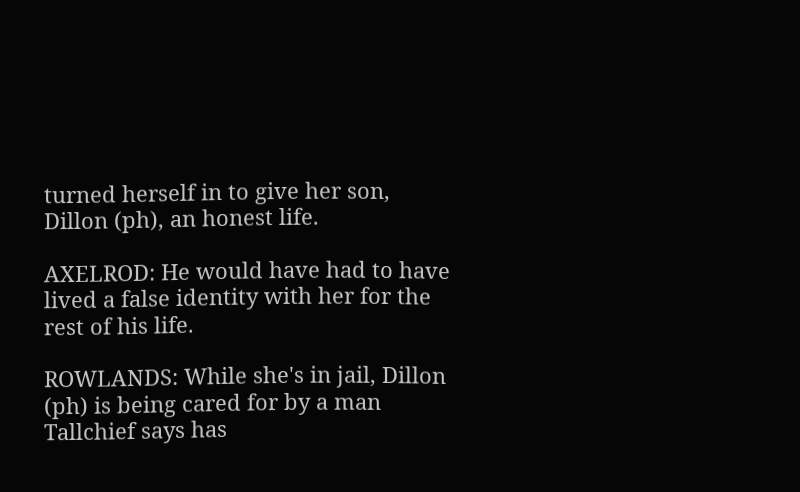turned herself in to give her son, Dillon (ph), an honest life.

AXELROD: He would have had to have lived a false identity with her for the rest of his life.

ROWLANDS: While she's in jail, Dillon (ph) is being cared for by a man Tallchief says has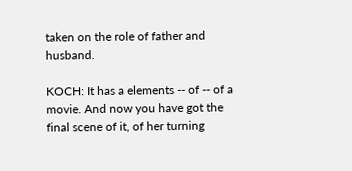taken on the role of father and husband.

KOCH: It has a elements -- of -- of a movie. And now you have got the final scene of it, of her turning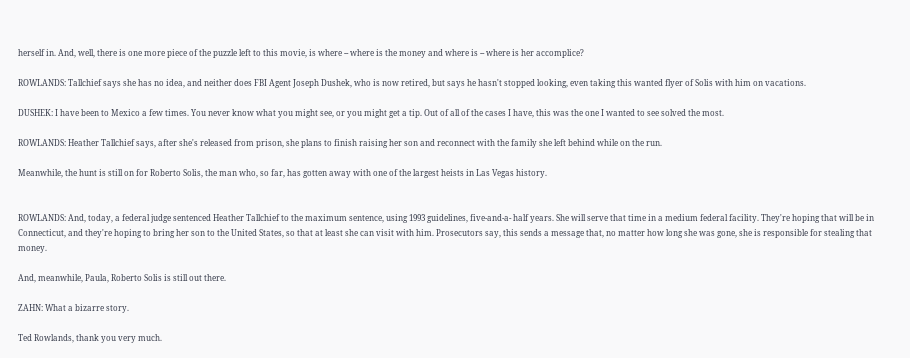herself in. And, well, there is one more piece of the puzzle left to this movie, is where -- where is the money and where is -- where is her accomplice?

ROWLANDS: Tallchief says she has no idea, and neither does FBI Agent Joseph Dushek, who is now retired, but says he hasn't stopped looking, even taking this wanted flyer of Solis with him on vacations.

DUSHEK: I have been to Mexico a few times. You never know what you might see, or you might get a tip. Out of all of the cases I have, this was the one I wanted to see solved the most.

ROWLANDS: Heather Tallchief says, after she's released from prison, she plans to finish raising her son and reconnect with the family she left behind while on the run.

Meanwhile, the hunt is still on for Roberto Solis, the man who, so far, has gotten away with one of the largest heists in Las Vegas history.


ROWLANDS: And, today, a federal judge sentenced Heather Tallchief to the maximum sentence, using 1993 guidelines, five-and-a- half years. She will serve that time in a medium federal facility. They're hoping that will be in Connecticut, and they're hoping to bring her son to the United States, so that at least she can visit with him. Prosecutors say, this sends a message that, no matter how long she was gone, she is responsible for stealing that money.

And, meanwhile, Paula, Roberto Solis is still out there.

ZAHN: What a bizarre story.

Ted Rowlands, thank you very much.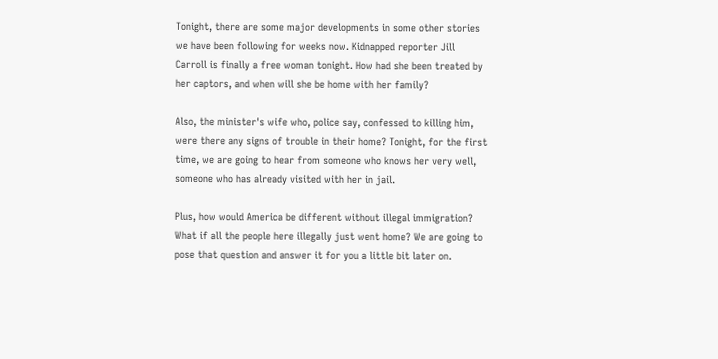Tonight, there are some major developments in some other stories we have been following for weeks now. Kidnapped reporter Jill Carroll is finally a free woman tonight. How had she been treated by her captors, and when will she be home with her family?

Also, the minister's wife who, police say, confessed to killing him, were there any signs of trouble in their home? Tonight, for the first time, we are going to hear from someone who knows her very well, someone who has already visited with her in jail.

Plus, how would America be different without illegal immigration? What if all the people here illegally just went home? We are going to pose that question and answer it for you a little bit later on.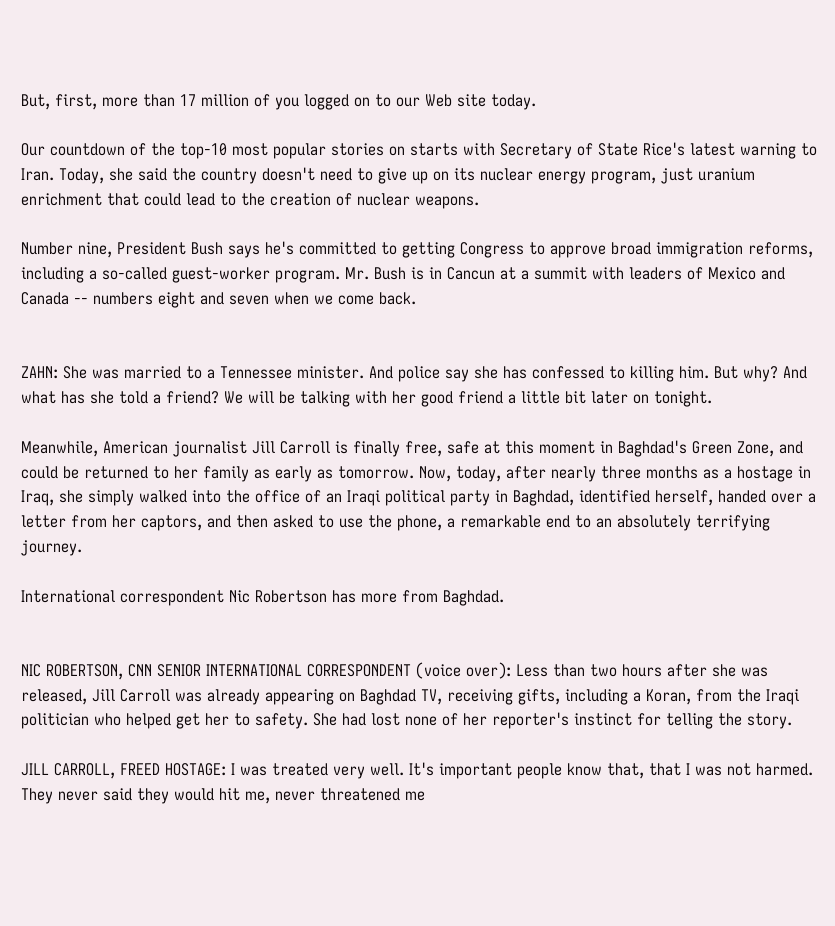But, first, more than 17 million of you logged on to our Web site today.

Our countdown of the top-10 most popular stories on starts with Secretary of State Rice's latest warning to Iran. Today, she said the country doesn't need to give up on its nuclear energy program, just uranium enrichment that could lead to the creation of nuclear weapons.

Number nine, President Bush says he's committed to getting Congress to approve broad immigration reforms, including a so-called guest-worker program. Mr. Bush is in Cancun at a summit with leaders of Mexico and Canada -- numbers eight and seven when we come back.


ZAHN: She was married to a Tennessee minister. And police say she has confessed to killing him. But why? And what has she told a friend? We will be talking with her good friend a little bit later on tonight.

Meanwhile, American journalist Jill Carroll is finally free, safe at this moment in Baghdad's Green Zone, and could be returned to her family as early as tomorrow. Now, today, after nearly three months as a hostage in Iraq, she simply walked into the office of an Iraqi political party in Baghdad, identified herself, handed over a letter from her captors, and then asked to use the phone, a remarkable end to an absolutely terrifying journey.

International correspondent Nic Robertson has more from Baghdad.


NIC ROBERTSON, CNN SENIOR INTERNATIONAL CORRESPONDENT (voice over): Less than two hours after she was released, Jill Carroll was already appearing on Baghdad TV, receiving gifts, including a Koran, from the Iraqi politician who helped get her to safety. She had lost none of her reporter's instinct for telling the story.

JILL CARROLL, FREED HOSTAGE: I was treated very well. It's important people know that, that I was not harmed. They never said they would hit me, never threatened me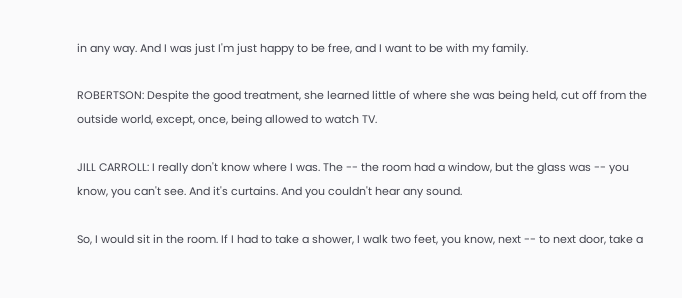in any way. And I was just I'm just happy to be free, and I want to be with my family.

ROBERTSON: Despite the good treatment, she learned little of where she was being held, cut off from the outside world, except, once, being allowed to watch TV.

JILL CARROLL: I really don't know where I was. The -- the room had a window, but the glass was -- you know, you can't see. And it's curtains. And you couldn't hear any sound.

So, I would sit in the room. If I had to take a shower, I walk two feet, you know, next -- to next door, take a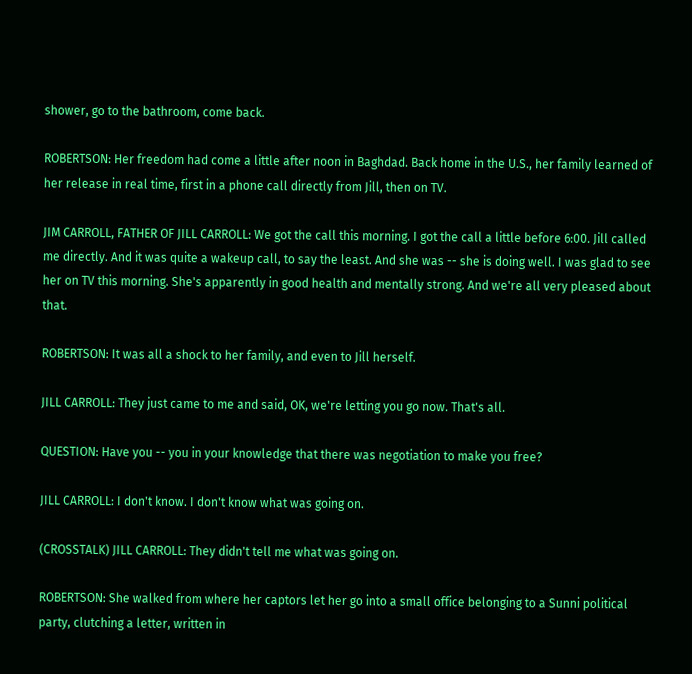shower, go to the bathroom, come back.

ROBERTSON: Her freedom had come a little after noon in Baghdad. Back home in the U.S., her family learned of her release in real time, first in a phone call directly from Jill, then on TV.

JIM CARROLL, FATHER OF JILL CARROLL: We got the call this morning. I got the call a little before 6:00. Jill called me directly. And it was quite a wakeup call, to say the least. And she was -- she is doing well. I was glad to see her on TV this morning. She's apparently in good health and mentally strong. And we're all very pleased about that.

ROBERTSON: It was all a shock to her family, and even to Jill herself.

JILL CARROLL: They just came to me and said, OK, we're letting you go now. That's all.

QUESTION: Have you -- you in your knowledge that there was negotiation to make you free?

JILL CARROLL: I don't know. I don't know what was going on.

(CROSSTALK) JILL CARROLL: They didn't tell me what was going on.

ROBERTSON: She walked from where her captors let her go into a small office belonging to a Sunni political party, clutching a letter, written in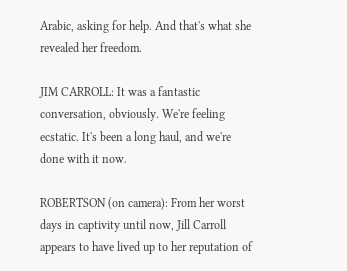Arabic, asking for help. And that's what she revealed her freedom.

JIM CARROLL: It was a fantastic conversation, obviously. We're feeling ecstatic. It's been a long haul, and we're done with it now.

ROBERTSON (on camera): From her worst days in captivity until now, Jill Carroll appears to have lived up to her reputation of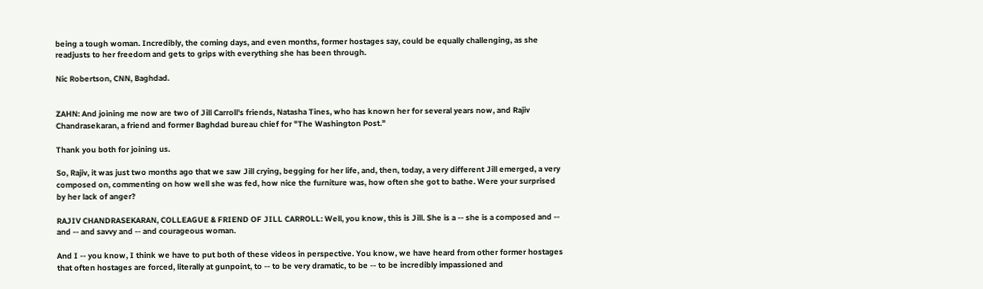being a tough woman. Incredibly, the coming days, and even months, former hostages say, could be equally challenging, as she readjusts to her freedom and gets to grips with everything she has been through.

Nic Robertson, CNN, Baghdad.


ZAHN: And joining me now are two of Jill Carroll's friends, Natasha Tines, who has known her for several years now, and Rajiv Chandrasekaran, a friend and former Baghdad bureau chief for "The Washington Post."

Thank you both for joining us.

So, Rajiv, it was just two months ago that we saw Jill crying, begging for her life, and, then, today, a very different Jill emerged, a very composed on, commenting on how well she was fed, how nice the furniture was, how often she got to bathe. Were your surprised by her lack of anger?

RAJIV CHANDRASEKARAN, COLLEAGUE & FRIEND OF JILL CARROLL: Well, you know, this is Jill. She is a -- she is a composed and -- and -- and savvy and -- and courageous woman.

And I -- you know, I think we have to put both of these videos in perspective. You know, we have heard from other former hostages that often hostages are forced, literally at gunpoint, to -- to be very dramatic, to be -- to be incredibly impassioned and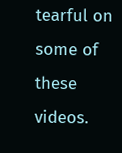tearful on some of these videos.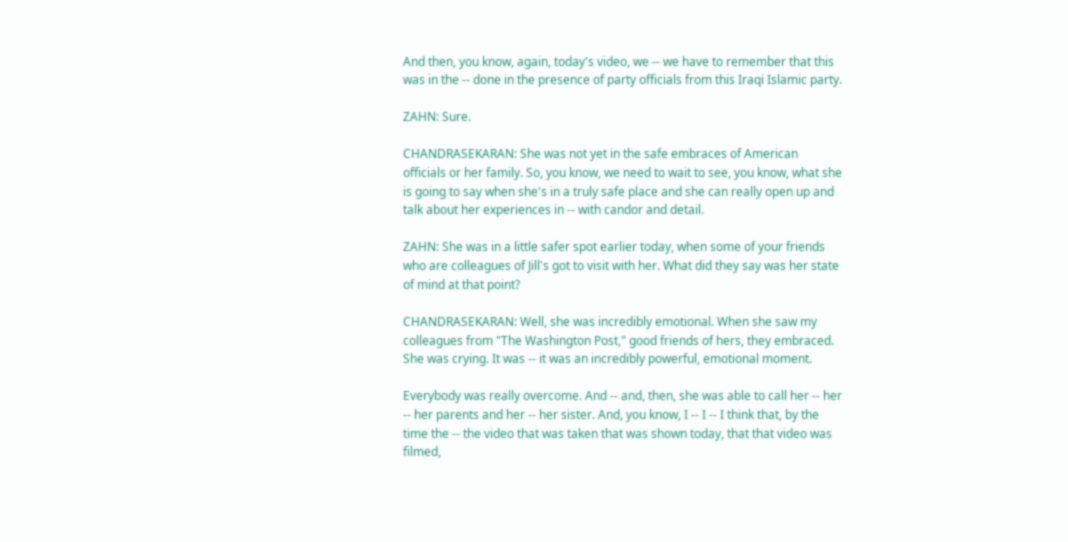And then, you know, again, today's video, we -- we have to remember that this was in the -- done in the presence of party officials from this Iraqi Islamic party.

ZAHN: Sure.

CHANDRASEKARAN: She was not yet in the safe embraces of American officials or her family. So, you know, we need to wait to see, you know, what she is going to say when she's in a truly safe place and she can really open up and talk about her experiences in -- with candor and detail.

ZAHN: She was in a little safer spot earlier today, when some of your friends who are colleagues of Jill's got to visit with her. What did they say was her state of mind at that point?

CHANDRASEKARAN: Well, she was incredibly emotional. When she saw my colleagues from "The Washington Post," good friends of hers, they embraced. She was crying. It was -- it was an incredibly powerful, emotional moment.

Everybody was really overcome. And -- and, then, she was able to call her -- her -- her parents and her -- her sister. And, you know, I -- I -- I think that, by the time the -- the video that was taken that was shown today, that that video was filmed,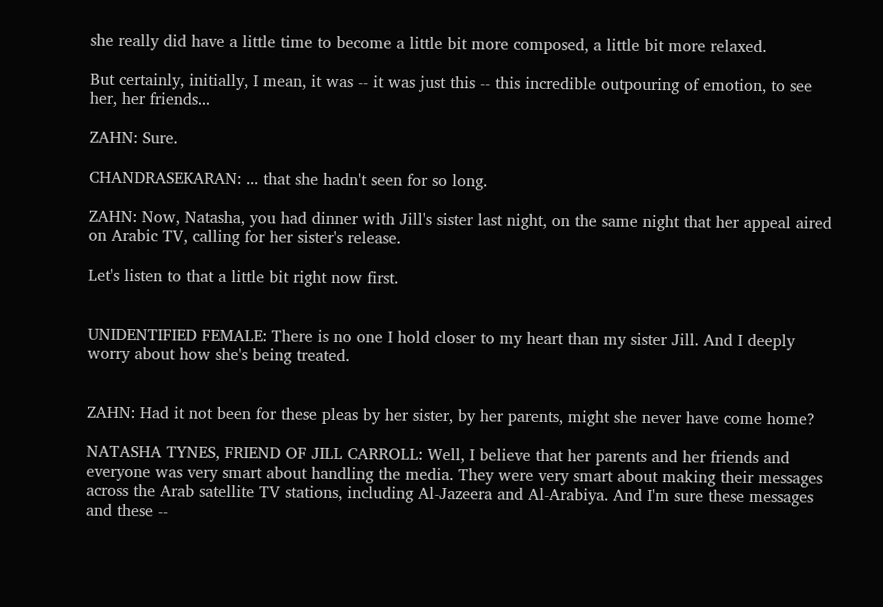she really did have a little time to become a little bit more composed, a little bit more relaxed.

But certainly, initially, I mean, it was -- it was just this -- this incredible outpouring of emotion, to see her, her friends...

ZAHN: Sure.

CHANDRASEKARAN: ... that she hadn't seen for so long.

ZAHN: Now, Natasha, you had dinner with Jill's sister last night, on the same night that her appeal aired on Arabic TV, calling for her sister's release.

Let's listen to that a little bit right now first.


UNIDENTIFIED FEMALE: There is no one I hold closer to my heart than my sister Jill. And I deeply worry about how she's being treated.


ZAHN: Had it not been for these pleas by her sister, by her parents, might she never have come home?

NATASHA TYNES, FRIEND OF JILL CARROLL: Well, I believe that her parents and her friends and everyone was very smart about handling the media. They were very smart about making their messages across the Arab satellite TV stations, including Al-Jazeera and Al-Arabiya. And I'm sure these messages and these --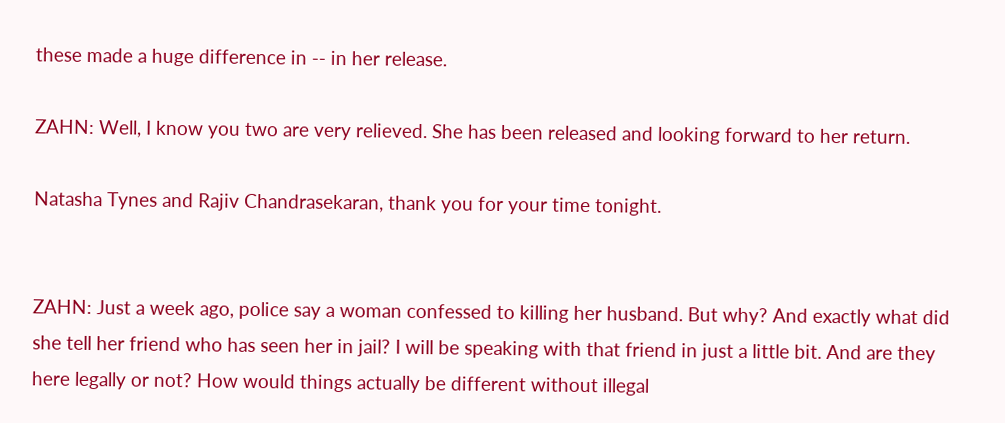these made a huge difference in -- in her release.

ZAHN: Well, I know you two are very relieved. She has been released and looking forward to her return.

Natasha Tynes and Rajiv Chandrasekaran, thank you for your time tonight.


ZAHN: Just a week ago, police say a woman confessed to killing her husband. But why? And exactly what did she tell her friend who has seen her in jail? I will be speaking with that friend in just a little bit. And are they here legally or not? How would things actually be different without illegal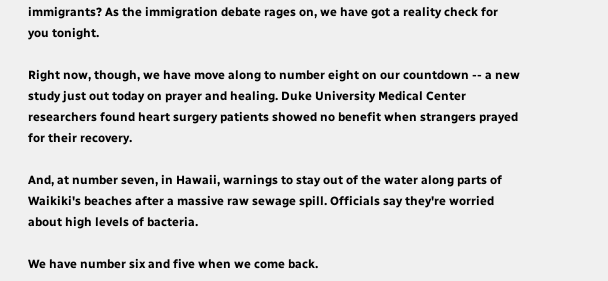immigrants? As the immigration debate rages on, we have got a reality check for you tonight.

Right now, though, we have move along to number eight on our countdown -- a new study just out today on prayer and healing. Duke University Medical Center researchers found heart surgery patients showed no benefit when strangers prayed for their recovery.

And, at number seven, in Hawaii, warnings to stay out of the water along parts of Waikiki's beaches after a massive raw sewage spill. Officials say they're worried about high levels of bacteria.

We have number six and five when we come back.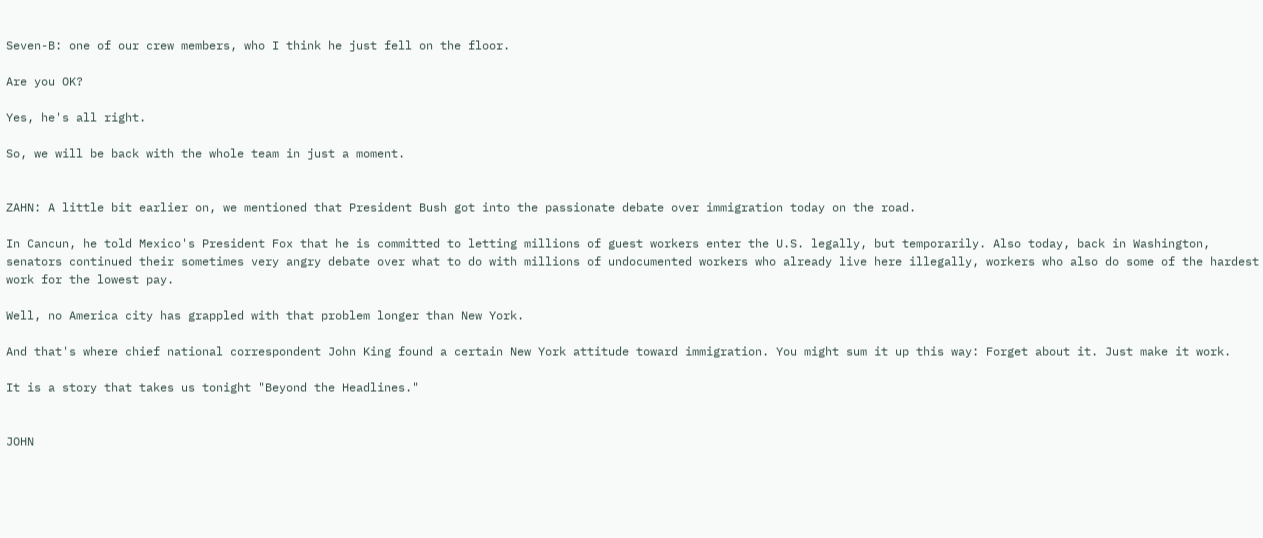Seven-B: one of our crew members, who I think he just fell on the floor.

Are you OK?

Yes, he's all right.

So, we will be back with the whole team in just a moment.


ZAHN: A little bit earlier on, we mentioned that President Bush got into the passionate debate over immigration today on the road.

In Cancun, he told Mexico's President Fox that he is committed to letting millions of guest workers enter the U.S. legally, but temporarily. Also today, back in Washington, senators continued their sometimes very angry debate over what to do with millions of undocumented workers who already live here illegally, workers who also do some of the hardest work for the lowest pay.

Well, no America city has grappled with that problem longer than New York.

And that's where chief national correspondent John King found a certain New York attitude toward immigration. You might sum it up this way: Forget about it. Just make it work.

It is a story that takes us tonight "Beyond the Headlines."


JOHN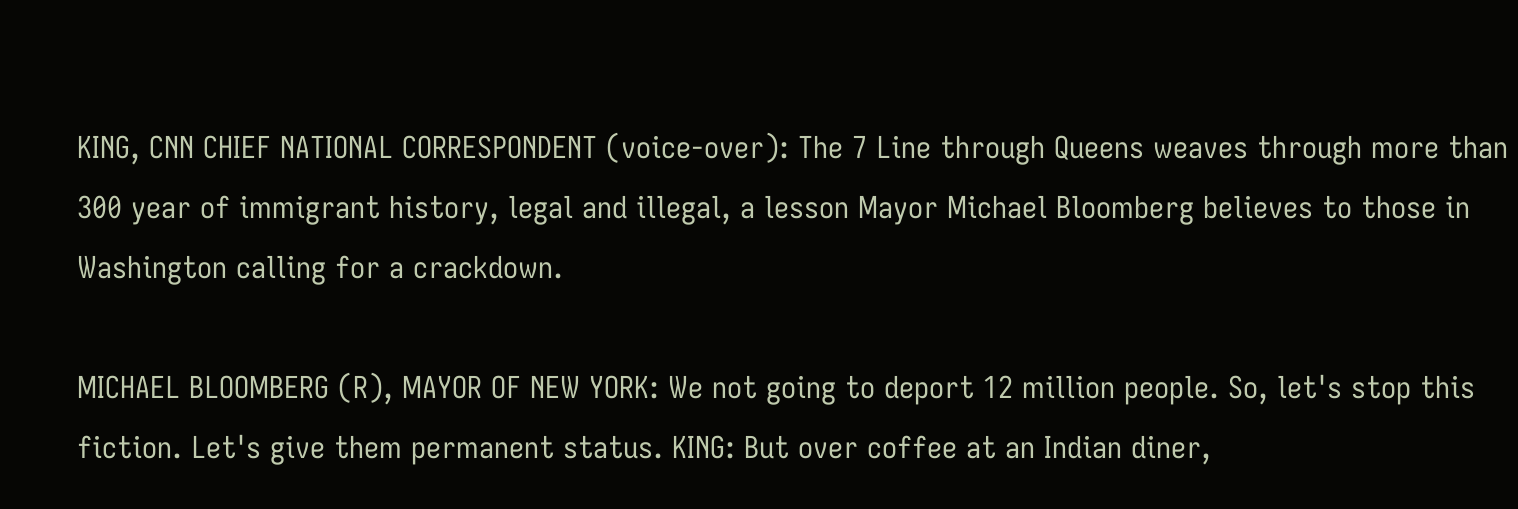KING, CNN CHIEF NATIONAL CORRESPONDENT (voice-over): The 7 Line through Queens weaves through more than 300 year of immigrant history, legal and illegal, a lesson Mayor Michael Bloomberg believes to those in Washington calling for a crackdown.

MICHAEL BLOOMBERG (R), MAYOR OF NEW YORK: We not going to deport 12 million people. So, let's stop this fiction. Let's give them permanent status. KING: But over coffee at an Indian diner,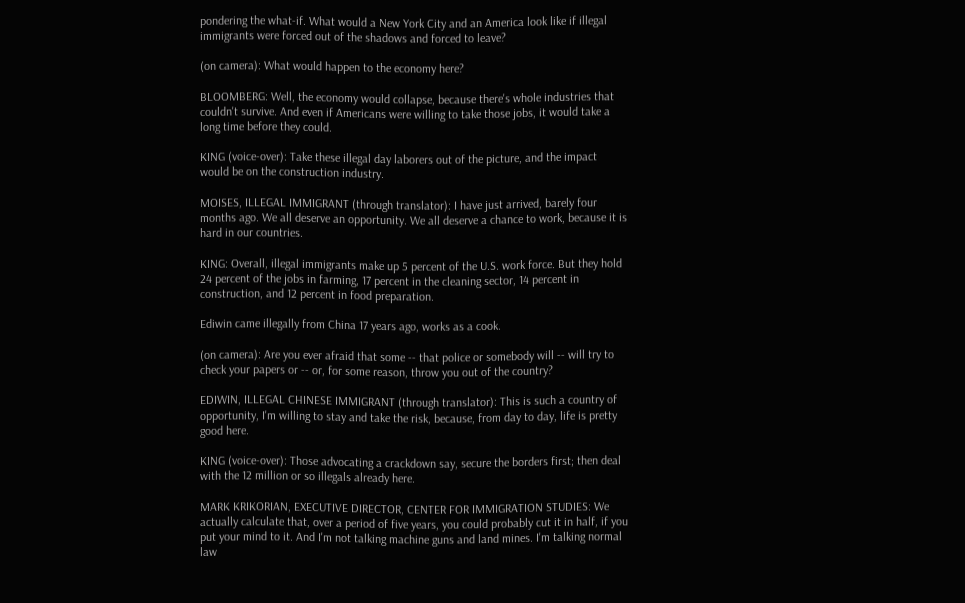pondering the what-if. What would a New York City and an America look like if illegal immigrants were forced out of the shadows and forced to leave?

(on camera): What would happen to the economy here?

BLOOMBERG: Well, the economy would collapse, because there's whole industries that couldn't survive. And even if Americans were willing to take those jobs, it would take a long time before they could.

KING (voice-over): Take these illegal day laborers out of the picture, and the impact would be on the construction industry.

MOISES, ILLEGAL IMMIGRANT (through translator): I have just arrived, barely four months ago. We all deserve an opportunity. We all deserve a chance to work, because it is hard in our countries.

KING: Overall, illegal immigrants make up 5 percent of the U.S. work force. But they hold 24 percent of the jobs in farming, 17 percent in the cleaning sector, 14 percent in construction, and 12 percent in food preparation.

Ediwin came illegally from China 17 years ago, works as a cook.

(on camera): Are you ever afraid that some -- that police or somebody will -- will try to check your papers or -- or, for some reason, throw you out of the country?

EDIWIN, ILLEGAL CHINESE IMMIGRANT (through translator): This is such a country of opportunity, I'm willing to stay and take the risk, because, from day to day, life is pretty good here.

KING (voice-over): Those advocating a crackdown say, secure the borders first; then deal with the 12 million or so illegals already here.

MARK KRIKORIAN, EXECUTIVE DIRECTOR, CENTER FOR IMMIGRATION STUDIES: We actually calculate that, over a period of five years, you could probably cut it in half, if you put your mind to it. And I'm not talking machine guns and land mines. I'm talking normal law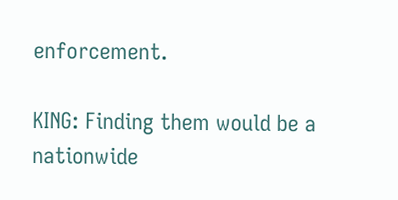enforcement.

KING: Finding them would be a nationwide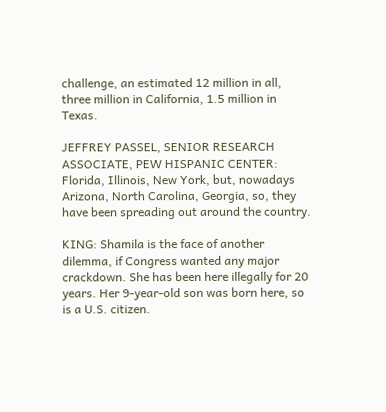challenge, an estimated 12 million in all, three million in California, 1.5 million in Texas.

JEFFREY PASSEL, SENIOR RESEARCH ASSOCIATE, PEW HISPANIC CENTER: Florida, Illinois, New York, but, nowadays Arizona, North Carolina, Georgia, so, they have been spreading out around the country.

KING: Shamila is the face of another dilemma, if Congress wanted any major crackdown. She has been here illegally for 20 years. Her 9-year-old son was born here, so is a U.S. citizen.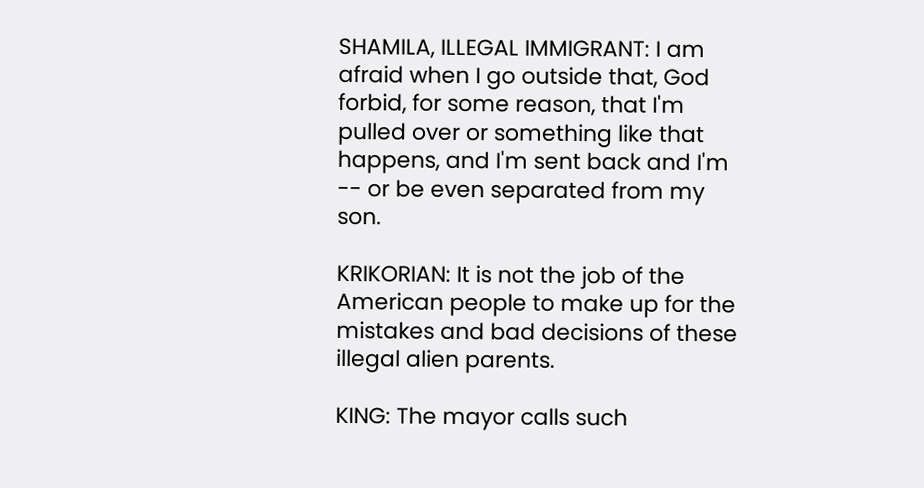SHAMILA, ILLEGAL IMMIGRANT: I am afraid when I go outside that, God forbid, for some reason, that I'm pulled over or something like that happens, and I'm sent back and I'm -- or be even separated from my son.

KRIKORIAN: It is not the job of the American people to make up for the mistakes and bad decisions of these illegal alien parents.

KING: The mayor calls such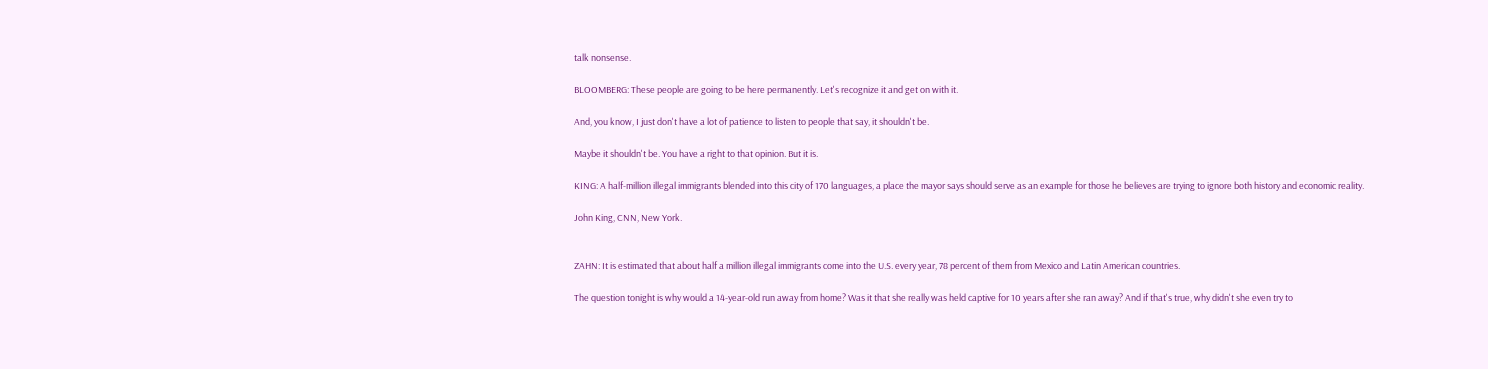talk nonsense.

BLOOMBERG: These people are going to be here permanently. Let's recognize it and get on with it.

And, you know, I just don't have a lot of patience to listen to people that say, it shouldn't be.

Maybe it shouldn't be. You have a right to that opinion. But it is.

KING: A half-million illegal immigrants blended into this city of 170 languages, a place the mayor says should serve as an example for those he believes are trying to ignore both history and economic reality.

John King, CNN, New York.


ZAHN: It is estimated that about half a million illegal immigrants come into the U.S. every year, 78 percent of them from Mexico and Latin American countries.

The question tonight is why would a 14-year-old run away from home? Was it that she really was held captive for 10 years after she ran away? And if that's true, why didn't she even try to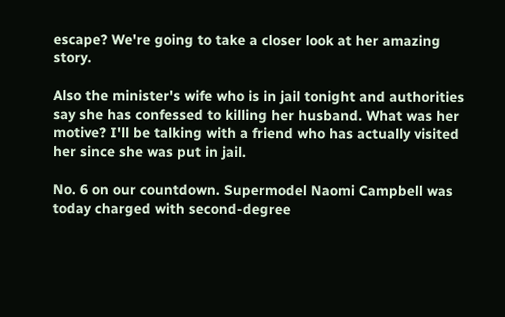escape? We're going to take a closer look at her amazing story.

Also the minister's wife who is in jail tonight and authorities say she has confessed to killing her husband. What was her motive? I'll be talking with a friend who has actually visited her since she was put in jail.

No. 6 on our countdown. Supermodel Naomi Campbell was today charged with second-degree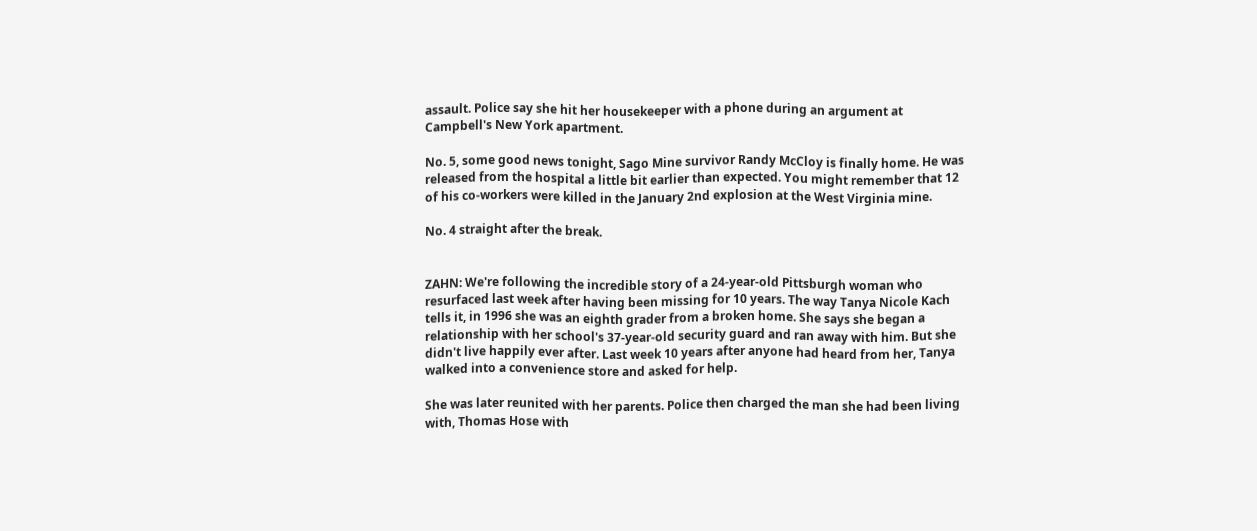assault. Police say she hit her housekeeper with a phone during an argument at Campbell's New York apartment.

No. 5, some good news tonight, Sago Mine survivor Randy McCloy is finally home. He was released from the hospital a little bit earlier than expected. You might remember that 12 of his co-workers were killed in the January 2nd explosion at the West Virginia mine.

No. 4 straight after the break.


ZAHN: We're following the incredible story of a 24-year-old Pittsburgh woman who resurfaced last week after having been missing for 10 years. The way Tanya Nicole Kach tells it, in 1996 she was an eighth grader from a broken home. She says she began a relationship with her school's 37-year-old security guard and ran away with him. But she didn't live happily ever after. Last week 10 years after anyone had heard from her, Tanya walked into a convenience store and asked for help.

She was later reunited with her parents. Police then charged the man she had been living with, Thomas Hose with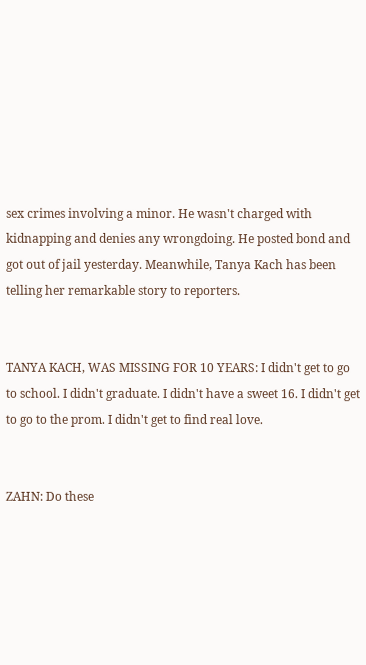sex crimes involving a minor. He wasn't charged with kidnapping and denies any wrongdoing. He posted bond and got out of jail yesterday. Meanwhile, Tanya Kach has been telling her remarkable story to reporters.


TANYA KACH, WAS MISSING FOR 10 YEARS: I didn't get to go to school. I didn't graduate. I didn't have a sweet 16. I didn't get to go to the prom. I didn't get to find real love.


ZAHN: Do these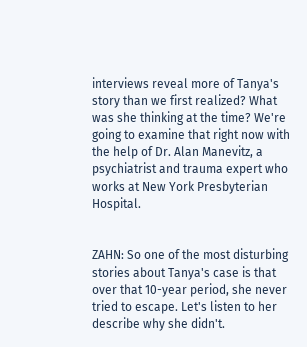interviews reveal more of Tanya's story than we first realized? What was she thinking at the time? We're going to examine that right now with the help of Dr. Alan Manevitz, a psychiatrist and trauma expert who works at New York Presbyterian Hospital.


ZAHN: So one of the most disturbing stories about Tanya's case is that over that 10-year period, she never tried to escape. Let's listen to her describe why she didn't.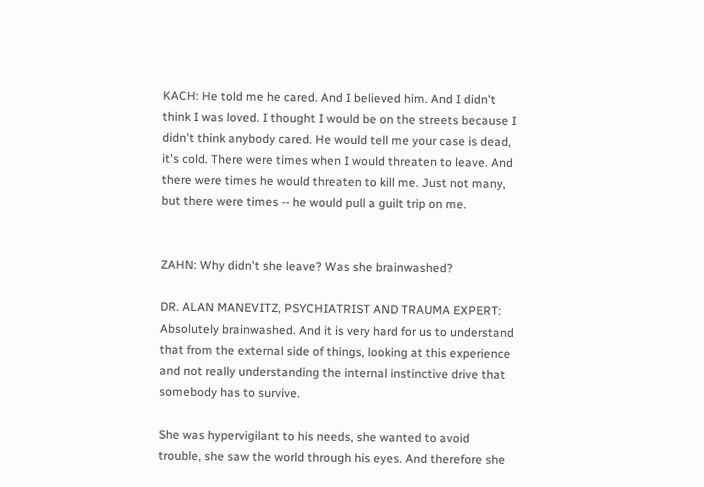KACH: He told me he cared. And I believed him. And I didn't think I was loved. I thought I would be on the streets because I didn't think anybody cared. He would tell me your case is dead, it's cold. There were times when I would threaten to leave. And there were times he would threaten to kill me. Just not many, but there were times -- he would pull a guilt trip on me.


ZAHN: Why didn't she leave? Was she brainwashed?

DR. ALAN MANEVITZ, PSYCHIATRIST AND TRAUMA EXPERT: Absolutely brainwashed. And it is very hard for us to understand that from the external side of things, looking at this experience and not really understanding the internal instinctive drive that somebody has to survive.

She was hypervigilant to his needs, she wanted to avoid trouble, she saw the world through his eyes. And therefore she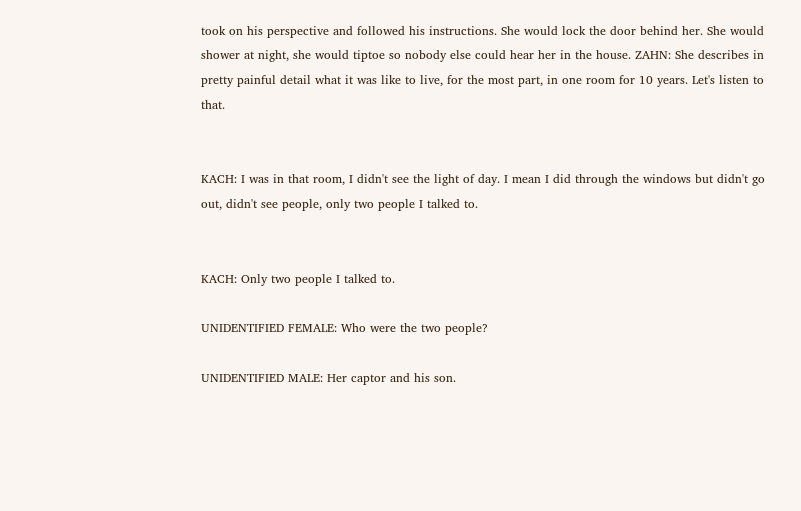took on his perspective and followed his instructions. She would lock the door behind her. She would shower at night, she would tiptoe so nobody else could hear her in the house. ZAHN: She describes in pretty painful detail what it was like to live, for the most part, in one room for 10 years. Let's listen to that.


KACH: I was in that room, I didn't see the light of day. I mean I did through the windows but didn't go out, didn't see people, only two people I talked to.


KACH: Only two people I talked to.

UNIDENTIFIED FEMALE: Who were the two people?

UNIDENTIFIED MALE: Her captor and his son.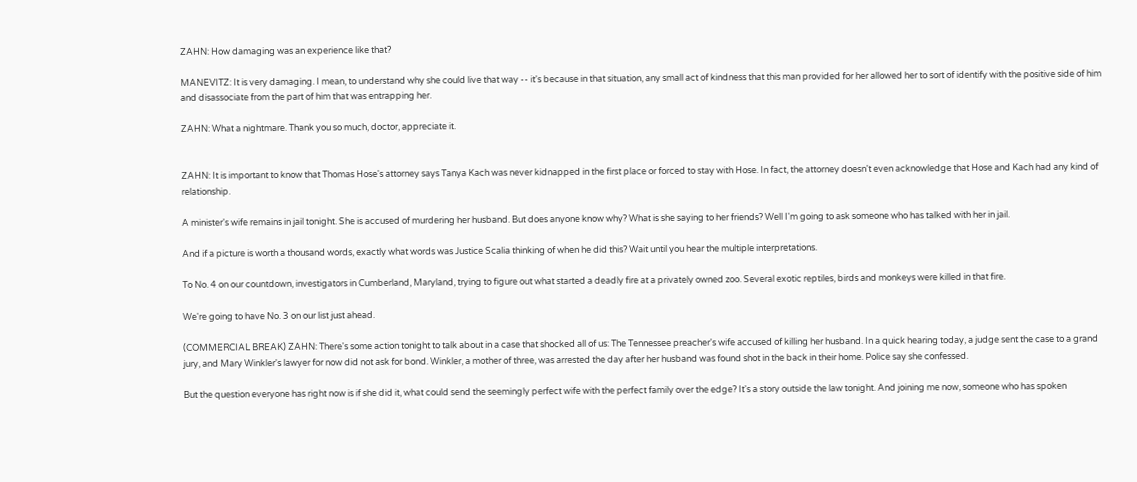ZAHN: How damaging was an experience like that?

MANEVITZ: It is very damaging. I mean, to understand why she could live that way -- it's because in that situation, any small act of kindness that this man provided for her allowed her to sort of identify with the positive side of him and disassociate from the part of him that was entrapping her.

ZAHN: What a nightmare. Thank you so much, doctor, appreciate it.


ZAHN: It is important to know that Thomas Hose's attorney says Tanya Kach was never kidnapped in the first place or forced to stay with Hose. In fact, the attorney doesn't even acknowledge that Hose and Kach had any kind of relationship.

A minister's wife remains in jail tonight. She is accused of murdering her husband. But does anyone know why? What is she saying to her friends? Well I'm going to ask someone who has talked with her in jail.

And if a picture is worth a thousand words, exactly what words was Justice Scalia thinking of when he did this? Wait until you hear the multiple interpretations.

To No. 4 on our countdown, investigators in Cumberland, Maryland, trying to figure out what started a deadly fire at a privately owned zoo. Several exotic reptiles, birds and monkeys were killed in that fire.

We're going to have No. 3 on our list just ahead.

(COMMERCIAL BREAK) ZAHN: There's some action tonight to talk about in a case that shocked all of us: The Tennessee preacher's wife accused of killing her husband. In a quick hearing today, a judge sent the case to a grand jury, and Mary Winkler's lawyer for now did not ask for bond. Winkler, a mother of three, was arrested the day after her husband was found shot in the back in their home. Police say she confessed.

But the question everyone has right now is if she did it, what could send the seemingly perfect wife with the perfect family over the edge? It's a story outside the law tonight. And joining me now, someone who has spoken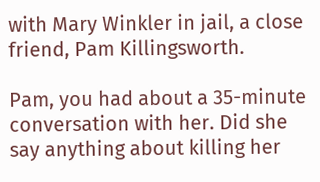with Mary Winkler in jail, a close friend, Pam Killingsworth.

Pam, you had about a 35-minute conversation with her. Did she say anything about killing her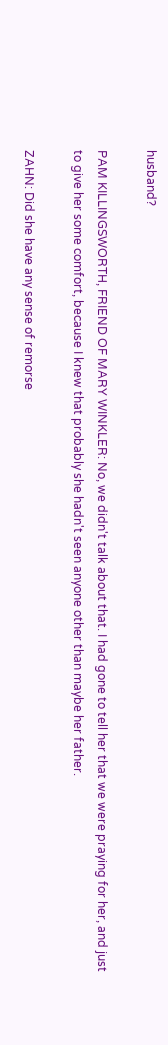husband?

PAM KILLINGSWORTH, FRIEND OF MARY WINKLER: No, we didn't talk about that. I had gone to tell her that we were praying for her, and just to give her some comfort, because I knew that probably she hadn't seen anyone other than maybe her father.

ZAHN: Did she have any sense of remorse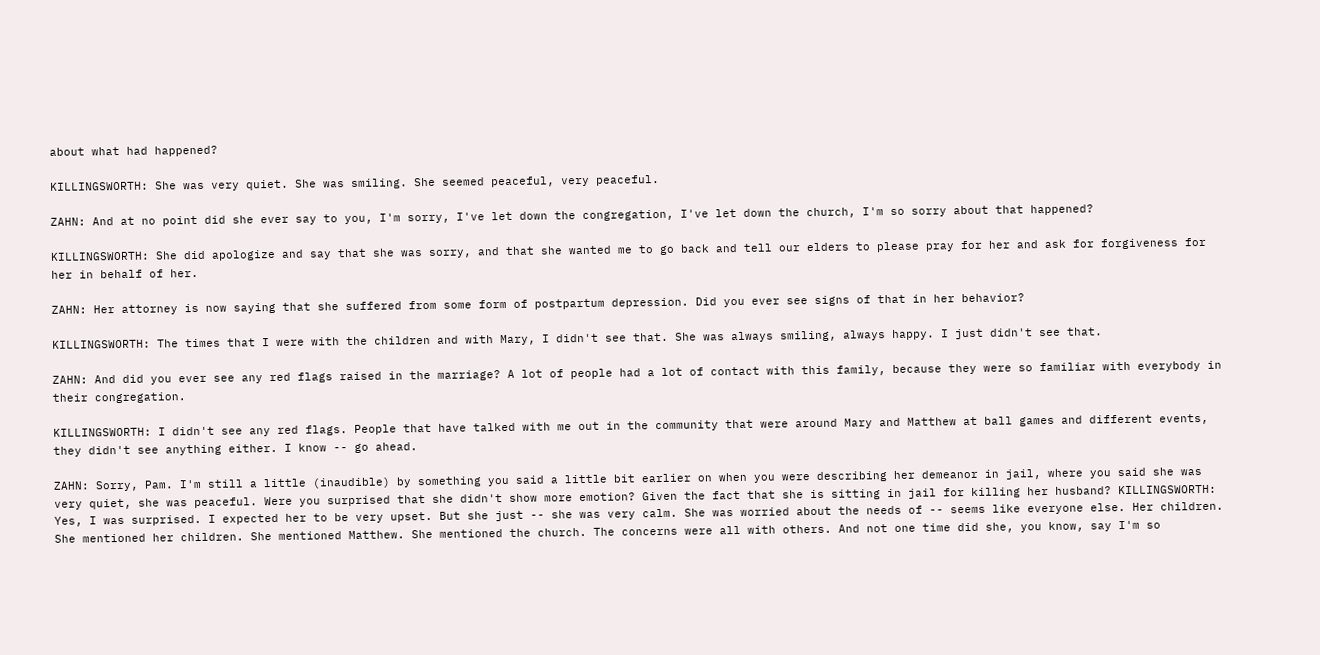about what had happened?

KILLINGSWORTH: She was very quiet. She was smiling. She seemed peaceful, very peaceful.

ZAHN: And at no point did she ever say to you, I'm sorry, I've let down the congregation, I've let down the church, I'm so sorry about that happened?

KILLINGSWORTH: She did apologize and say that she was sorry, and that she wanted me to go back and tell our elders to please pray for her and ask for forgiveness for her in behalf of her.

ZAHN: Her attorney is now saying that she suffered from some form of postpartum depression. Did you ever see signs of that in her behavior?

KILLINGSWORTH: The times that I were with the children and with Mary, I didn't see that. She was always smiling, always happy. I just didn't see that.

ZAHN: And did you ever see any red flags raised in the marriage? A lot of people had a lot of contact with this family, because they were so familiar with everybody in their congregation.

KILLINGSWORTH: I didn't see any red flags. People that have talked with me out in the community that were around Mary and Matthew at ball games and different events, they didn't see anything either. I know -- go ahead.

ZAHN: Sorry, Pam. I'm still a little (inaudible) by something you said a little bit earlier on when you were describing her demeanor in jail, where you said she was very quiet, she was peaceful. Were you surprised that she didn't show more emotion? Given the fact that she is sitting in jail for killing her husband? KILLINGSWORTH: Yes, I was surprised. I expected her to be very upset. But she just -- she was very calm. She was worried about the needs of -- seems like everyone else. Her children. She mentioned her children. She mentioned Matthew. She mentioned the church. The concerns were all with others. And not one time did she, you know, say I'm so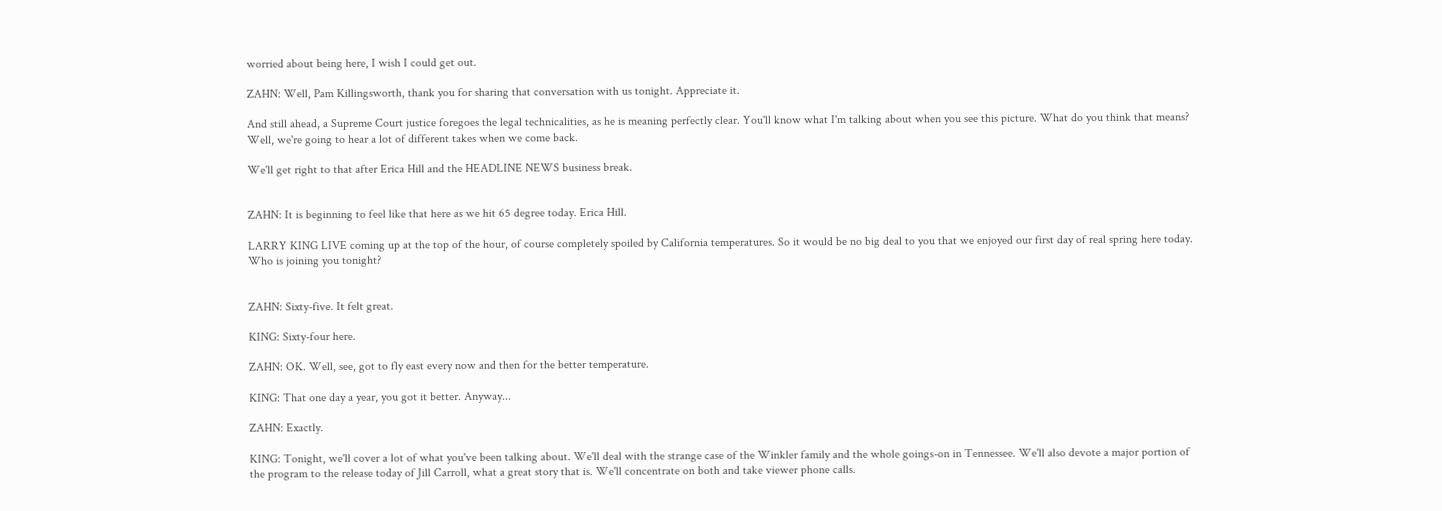worried about being here, I wish I could get out.

ZAHN: Well, Pam Killingsworth, thank you for sharing that conversation with us tonight. Appreciate it.

And still ahead, a Supreme Court justice foregoes the legal technicalities, as he is meaning perfectly clear. You'll know what I'm talking about when you see this picture. What do you think that means? Well, we're going to hear a lot of different takes when we come back.

We'll get right to that after Erica Hill and the HEADLINE NEWS business break.


ZAHN: It is beginning to feel like that here as we hit 65 degree today. Erica Hill.

LARRY KING LIVE coming up at the top of the hour, of course completely spoiled by California temperatures. So it would be no big deal to you that we enjoyed our first day of real spring here today. Who is joining you tonight?


ZAHN: Sixty-five. It felt great.

KING: Sixty-four here.

ZAHN: OK. Well, see, got to fly east every now and then for the better temperature.

KING: That one day a year, you got it better. Anyway...

ZAHN: Exactly.

KING: Tonight, we'll cover a lot of what you've been talking about. We'll deal with the strange case of the Winkler family and the whole goings-on in Tennessee. We'll also devote a major portion of the program to the release today of Jill Carroll, what a great story that is. We'll concentrate on both and take viewer phone calls.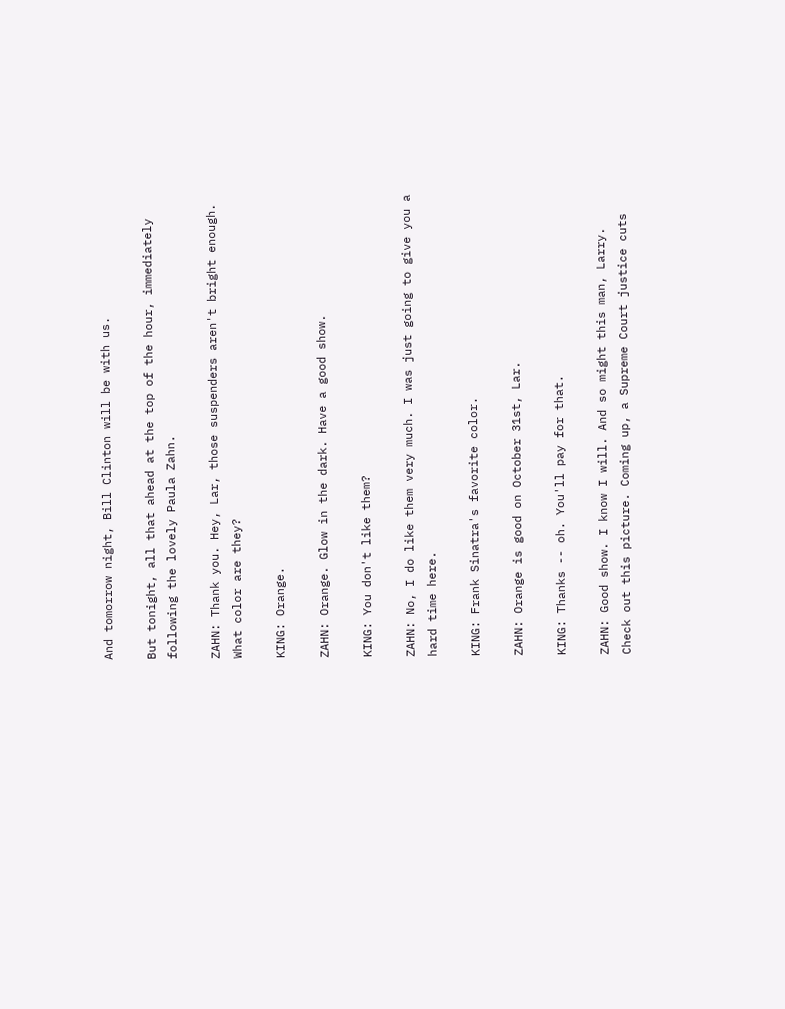And tomorrow night, Bill Clinton will be with us.

But tonight, all that ahead at the top of the hour, immediately following the lovely Paula Zahn.

ZAHN: Thank you. Hey, Lar, those suspenders aren't bright enough. What color are they?

KING: Orange.

ZAHN: Orange. Glow in the dark. Have a good show.

KING: You don't like them?

ZAHN: No, I do like them very much. I was just going to give you a hard time here.

KING: Frank Sinatra's favorite color.

ZAHN: Orange is good on October 31st, Lar.

KING: Thanks -- oh. You'll pay for that.

ZAHN: Good show. I know I will. And so might this man, Larry. Check out this picture. Coming up, a Supreme Court justice cuts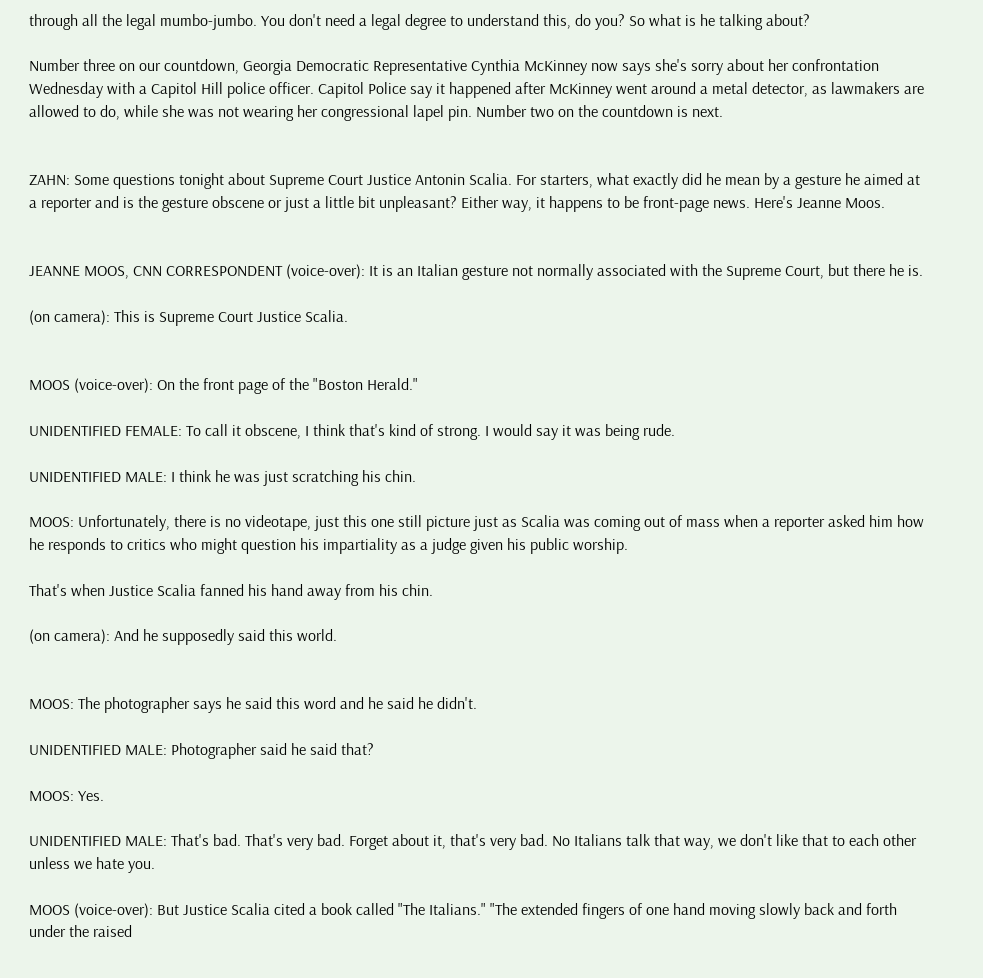through all the legal mumbo-jumbo. You don't need a legal degree to understand this, do you? So what is he talking about?

Number three on our countdown, Georgia Democratic Representative Cynthia McKinney now says she's sorry about her confrontation Wednesday with a Capitol Hill police officer. Capitol Police say it happened after McKinney went around a metal detector, as lawmakers are allowed to do, while she was not wearing her congressional lapel pin. Number two on the countdown is next.


ZAHN: Some questions tonight about Supreme Court Justice Antonin Scalia. For starters, what exactly did he mean by a gesture he aimed at a reporter and is the gesture obscene or just a little bit unpleasant? Either way, it happens to be front-page news. Here's Jeanne Moos.


JEANNE MOOS, CNN CORRESPONDENT (voice-over): It is an Italian gesture not normally associated with the Supreme Court, but there he is.

(on camera): This is Supreme Court Justice Scalia.


MOOS (voice-over): On the front page of the "Boston Herald."

UNIDENTIFIED FEMALE: To call it obscene, I think that's kind of strong. I would say it was being rude.

UNIDENTIFIED MALE: I think he was just scratching his chin.

MOOS: Unfortunately, there is no videotape, just this one still picture just as Scalia was coming out of mass when a reporter asked him how he responds to critics who might question his impartiality as a judge given his public worship.

That's when Justice Scalia fanned his hand away from his chin.

(on camera): And he supposedly said this world.


MOOS: The photographer says he said this word and he said he didn't.

UNIDENTIFIED MALE: Photographer said he said that?

MOOS: Yes.

UNIDENTIFIED MALE: That's bad. That's very bad. Forget about it, that's very bad. No Italians talk that way, we don't like that to each other unless we hate you.

MOOS (voice-over): But Justice Scalia cited a book called "The Italians." "The extended fingers of one hand moving slowly back and forth under the raised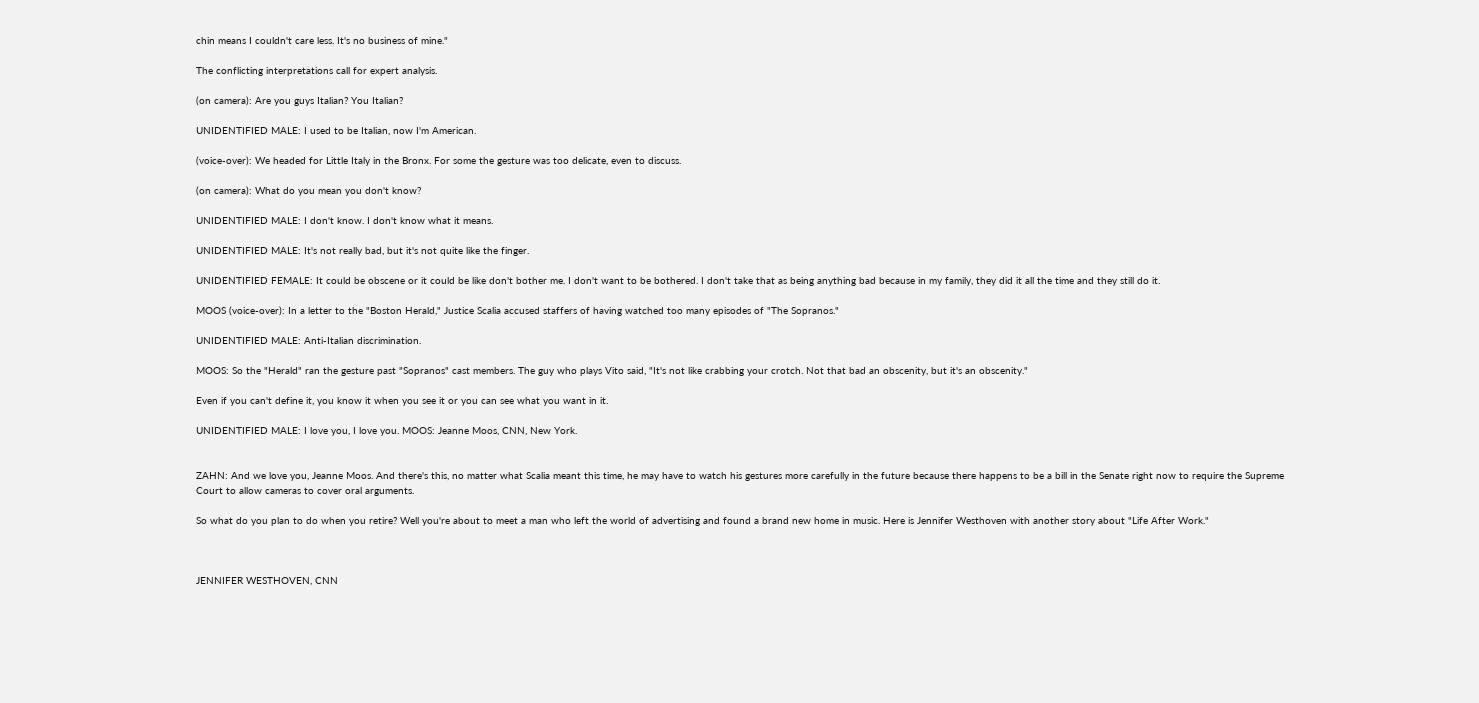chin means I couldn't care less. It's no business of mine."

The conflicting interpretations call for expert analysis.

(on camera): Are you guys Italian? You Italian?

UNIDENTIFIED MALE: I used to be Italian, now I'm American.

(voice-over): We headed for Little Italy in the Bronx. For some the gesture was too delicate, even to discuss.

(on camera): What do you mean you don't know?

UNIDENTIFIED MALE: I don't know. I don't know what it means.

UNIDENTIFIED MALE: It's not really bad, but it's not quite like the finger.

UNIDENTIFIED FEMALE: It could be obscene or it could be like don't bother me. I don't want to be bothered. I don't take that as being anything bad because in my family, they did it all the time and they still do it.

MOOS (voice-over): In a letter to the "Boston Herald," Justice Scalia accused staffers of having watched too many episodes of "The Sopranos."

UNIDENTIFIED MALE: Anti-Italian discrimination.

MOOS: So the "Herald" ran the gesture past "Sopranos" cast members. The guy who plays Vito said, "It's not like crabbing your crotch. Not that bad an obscenity, but it's an obscenity."

Even if you can't define it, you know it when you see it or you can see what you want in it.

UNIDENTIFIED MALE: I love you, I love you. MOOS: Jeanne Moos, CNN, New York.


ZAHN: And we love you, Jeanne Moos. And there's this, no matter what Scalia meant this time, he may have to watch his gestures more carefully in the future because there happens to be a bill in the Senate right now to require the Supreme Court to allow cameras to cover oral arguments.

So what do you plan to do when you retire? Well you're about to meet a man who left the world of advertising and found a brand new home in music. Here is Jennifer Westhoven with another story about "Life After Work."



JENNIFER WESTHOVEN, CNN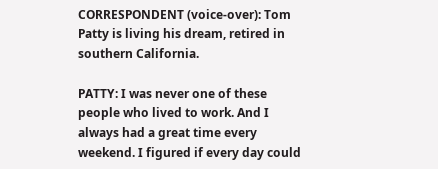CORRESPONDENT (voice-over): Tom Patty is living his dream, retired in southern California.

PATTY: I was never one of these people who lived to work. And I always had a great time every weekend. I figured if every day could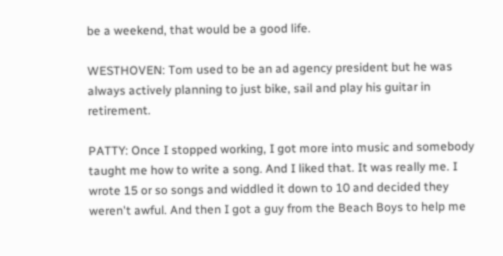be a weekend, that would be a good life.

WESTHOVEN: Tom used to be an ad agency president but he was always actively planning to just bike, sail and play his guitar in retirement.

PATTY: Once I stopped working, I got more into music and somebody taught me how to write a song. And I liked that. It was really me. I wrote 15 or so songs and widdled it down to 10 and decided they weren't awful. And then I got a guy from the Beach Boys to help me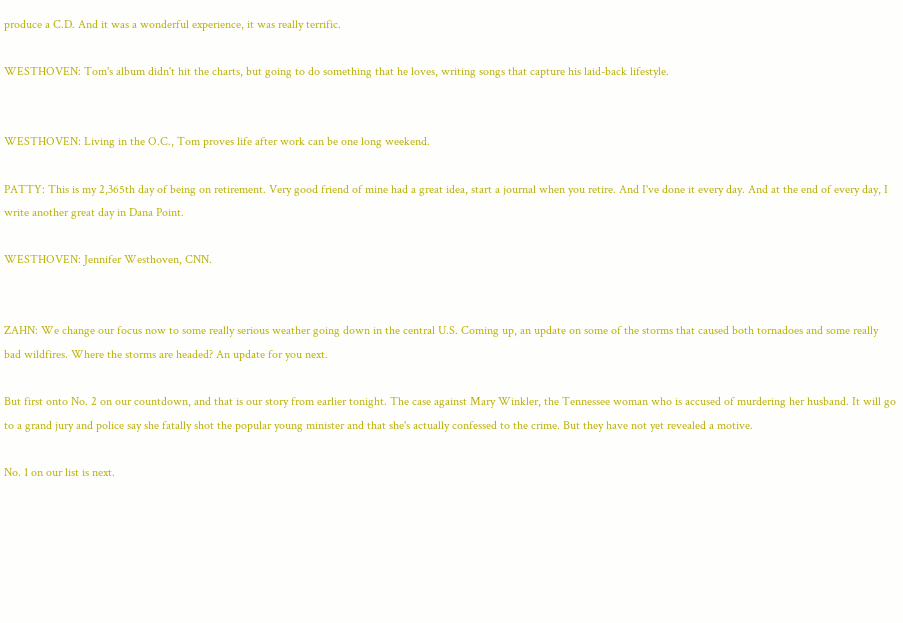produce a C.D. And it was a wonderful experience, it was really terrific.

WESTHOVEN: Tom's album didn't hit the charts, but going to do something that he loves, writing songs that capture his laid-back lifestyle.


WESTHOVEN: Living in the O.C., Tom proves life after work can be one long weekend.

PATTY: This is my 2,365th day of being on retirement. Very good friend of mine had a great idea, start a journal when you retire. And I've done it every day. And at the end of every day, I write another great day in Dana Point.

WESTHOVEN: Jennifer Westhoven, CNN.


ZAHN: We change our focus now to some really serious weather going down in the central U.S. Coming up, an update on some of the storms that caused both tornadoes and some really bad wildfires. Where the storms are headed? An update for you next.

But first onto No. 2 on our countdown, and that is our story from earlier tonight. The case against Mary Winkler, the Tennessee woman who is accused of murdering her husband. It will go to a grand jury and police say she fatally shot the popular young minister and that she's actually confessed to the crime. But they have not yet revealed a motive.

No. 1 on our list is next.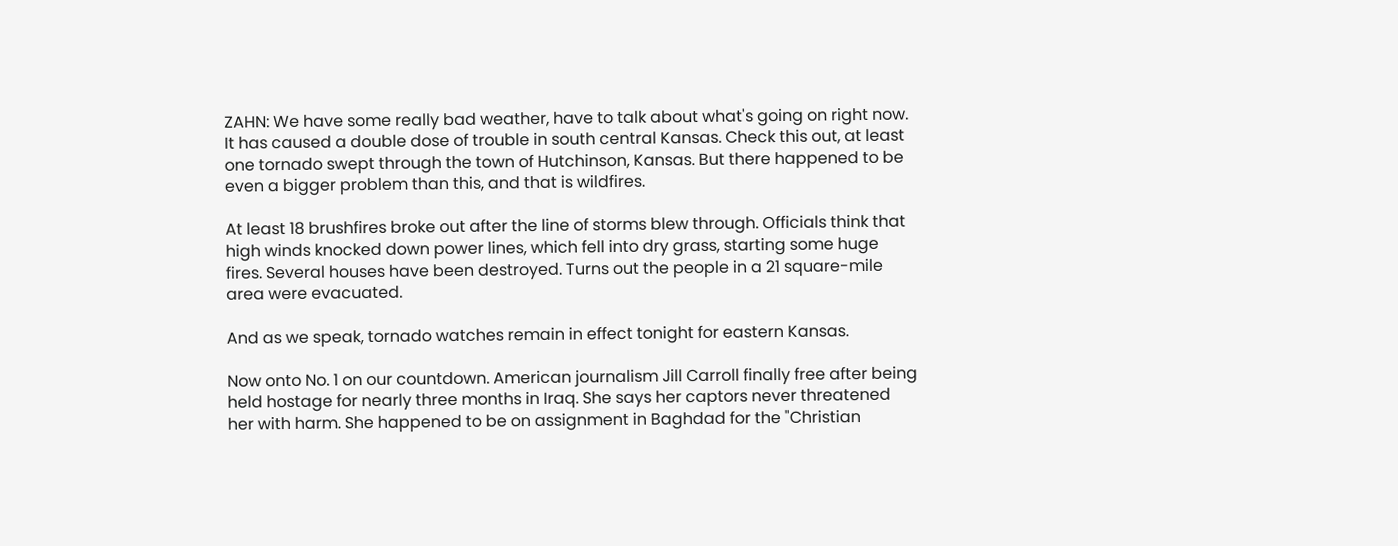ZAHN: We have some really bad weather, have to talk about what's going on right now. It has caused a double dose of trouble in south central Kansas. Check this out, at least one tornado swept through the town of Hutchinson, Kansas. But there happened to be even a bigger problem than this, and that is wildfires.

At least 18 brushfires broke out after the line of storms blew through. Officials think that high winds knocked down power lines, which fell into dry grass, starting some huge fires. Several houses have been destroyed. Turns out the people in a 21 square-mile area were evacuated.

And as we speak, tornado watches remain in effect tonight for eastern Kansas.

Now onto No. 1 on our countdown. American journalism Jill Carroll finally free after being held hostage for nearly three months in Iraq. She says her captors never threatened her with harm. She happened to be on assignment in Baghdad for the "Christian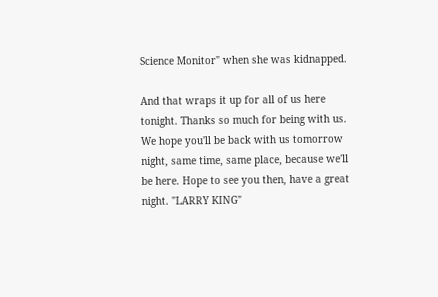Science Monitor" when she was kidnapped.

And that wraps it up for all of us here tonight. Thanks so much for being with us. We hope you'll be back with us tomorrow night, same time, same place, because we'll be here. Hope to see you then, have a great night. "LARRY KING"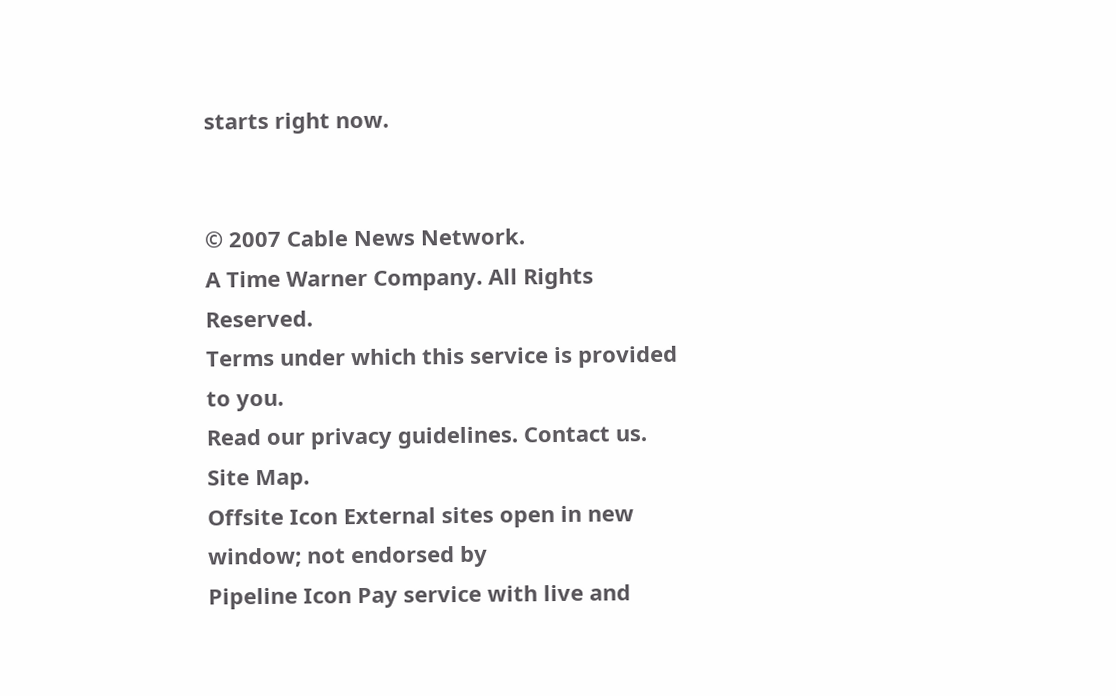starts right now.


© 2007 Cable News Network.
A Time Warner Company. All Rights Reserved.
Terms under which this service is provided to you.
Read our privacy guidelines. Contact us. Site Map.
Offsite Icon External sites open in new window; not endorsed by
Pipeline Icon Pay service with live and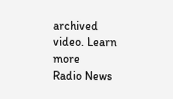archived video. Learn more
Radio News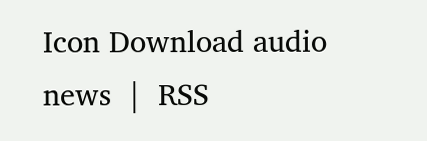Icon Download audio news  |  RSS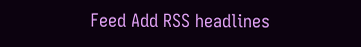Feed Add RSS headlines